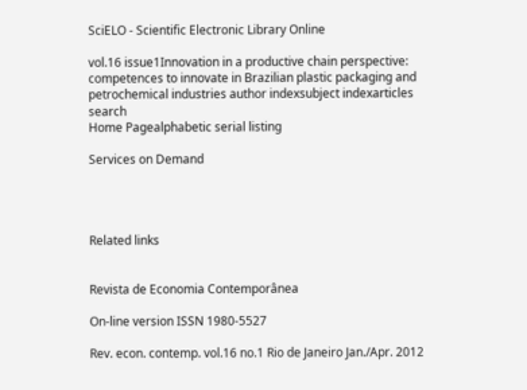SciELO - Scientific Electronic Library Online

vol.16 issue1Innovation in a productive chain perspective: competences to innovate in Brazilian plastic packaging and petrochemical industries author indexsubject indexarticles search
Home Pagealphabetic serial listing

Services on Demand




Related links


Revista de Economia Contemporânea

On-line version ISSN 1980-5527

Rev. econ. contemp. vol.16 no.1 Rio de Janeiro Jan./Apr. 2012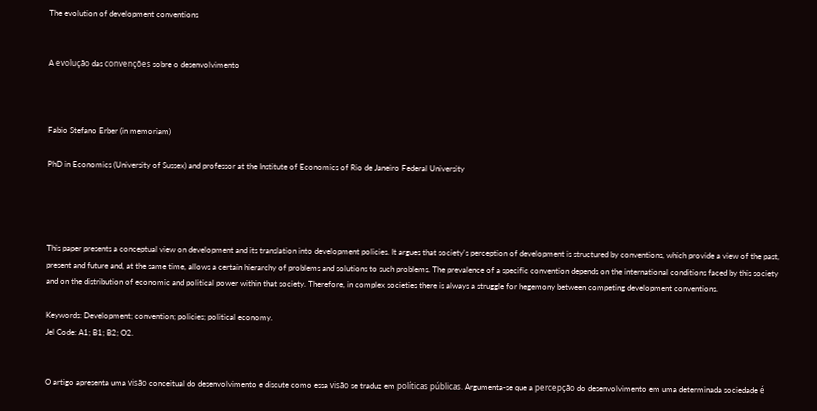The evolution of development conventions


A evolução das convenções sobre o desenvolvimento



Fabio Stefano Erber (in memoriam)

PhD in Economics (University of Sussex) and professor at the Institute of Economics of Rio de Janeiro Federal University




This paper presents a conceptual view on development and its translation into development policies. It argues that society's perception of development is structured by conventions, which provide a view of the past, present and future and, at the same time, allows a certain hierarchy of problems and solutions to such problems. The prevalence of a specific convention depends on the international conditions faced by this society and on the distribution of economic and political power within that society. Therefore, in complex societies there is always a struggle for hegemony between competing development conventions.

Keywords: Development; convention; policies; political economy.
Jel Code: A1; B1; B2; O2.


O artigo apresenta uma visão conceitual do desenvolvimento e discute como essa visão se traduz em políticas públicas. Argumenta-se que a percepção do desenvolvimento em uma determinada sociedade é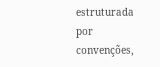estruturada por convenções,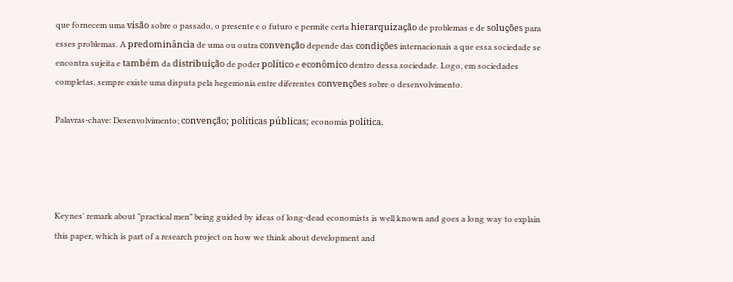que fornecem uma visão sobre o passado, o presente e o futuro e permite certa hierarquização de problemas e de soluções para esses problemas. A predominância de uma ou outra convenção depende das condições internacionais a que essa sociedade se encontra sujeita e também da distribuição de poder político e econômico dentro dessa sociedade. Logo, em sociedades completas, sempre existe uma disputa pela hegemonia entre diferentes convenções sobre o desenvolvimento.

Palavras-chave: Desenvolvimento; convenção; políticas públicas; economia política.




Keynes' remark about "practical men" being guided by ideas of long-dead economists is well known and goes a long way to explain this paper, which is part of a research project on how we think about development and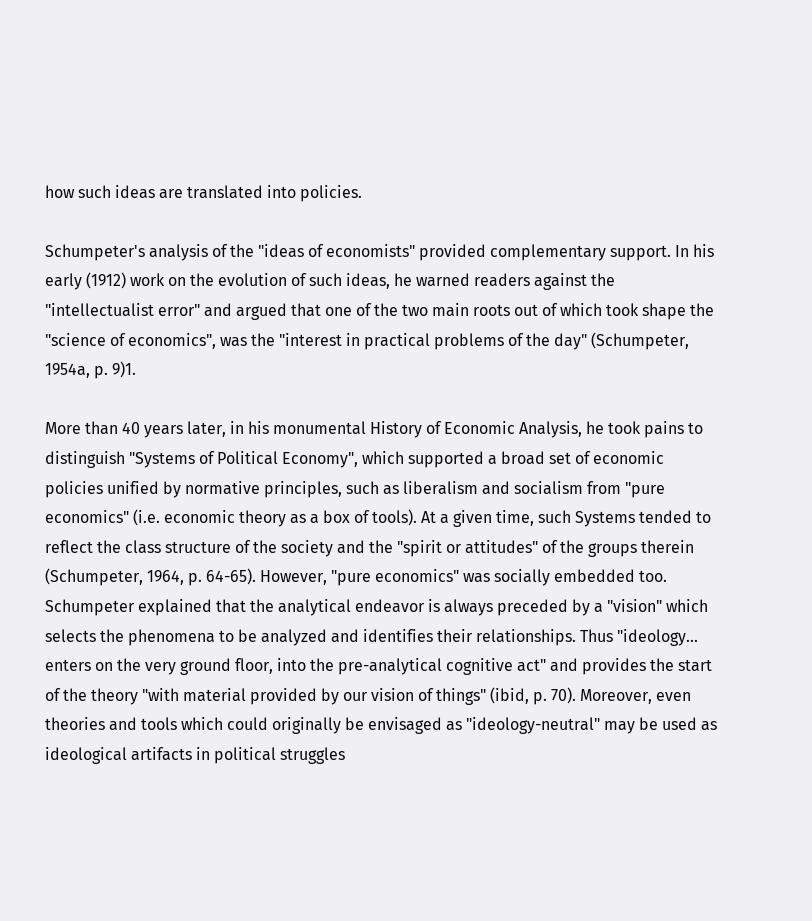how such ideas are translated into policies.

Schumpeter's analysis of the "ideas of economists" provided complementary support. In his early (1912) work on the evolution of such ideas, he warned readers against the "intellectualist error" and argued that one of the two main roots out of which took shape the "science of economics", was the "interest in practical problems of the day" (Schumpeter, 1954a, p. 9)1.

More than 40 years later, in his monumental History of Economic Analysis, he took pains to distinguish "Systems of Political Economy", which supported a broad set of economic policies unified by normative principles, such as liberalism and socialism from "pure economics" (i.e. economic theory as a box of tools). At a given time, such Systems tended to reflect the class structure of the society and the "spirit or attitudes" of the groups therein (Schumpeter, 1964, p. 64-65). However, "pure economics" was socially embedded too. Schumpeter explained that the analytical endeavor is always preceded by a "vision" which selects the phenomena to be analyzed and identifies their relationships. Thus "ideology... enters on the very ground floor, into the pre-analytical cognitive act" and provides the start of the theory "with material provided by our vision of things" (ibid, p. 70). Moreover, even theories and tools which could originally be envisaged as "ideology-neutral" may be used as ideological artifacts in political struggles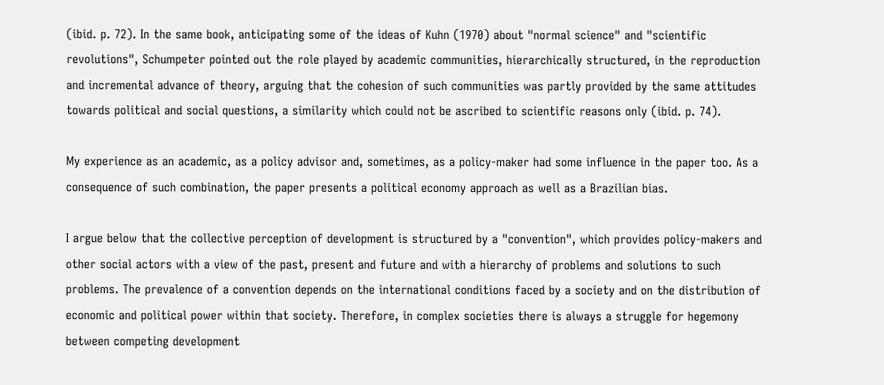(ibid. p. 72). In the same book, anticipating some of the ideas of Kuhn (1970) about "normal science" and "scientific revolutions", Schumpeter pointed out the role played by academic communities, hierarchically structured, in the reproduction and incremental advance of theory, arguing that the cohesion of such communities was partly provided by the same attitudes towards political and social questions, a similarity which could not be ascribed to scientific reasons only (ibid. p. 74).

My experience as an academic, as a policy advisor and, sometimes, as a policy-maker had some influence in the paper too. As a consequence of such combination, the paper presents a political economy approach as well as a Brazilian bias.

I argue below that the collective perception of development is structured by a "convention", which provides policy-makers and other social actors with a view of the past, present and future and with a hierarchy of problems and solutions to such problems. The prevalence of a convention depends on the international conditions faced by a society and on the distribution of economic and political power within that society. Therefore, in complex societies there is always a struggle for hegemony between competing development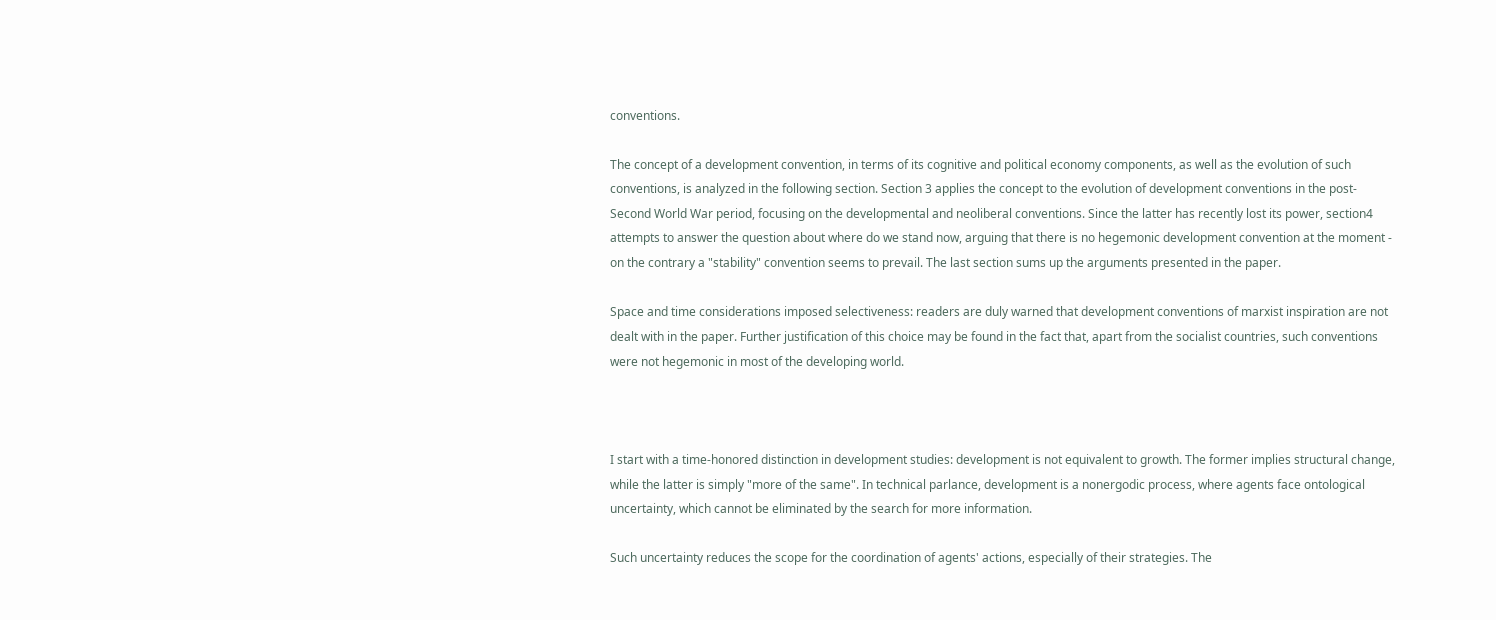conventions.

The concept of a development convention, in terms of its cognitive and political economy components, as well as the evolution of such conventions, is analyzed in the following section. Section 3 applies the concept to the evolution of development conventions in the post-Second World War period, focusing on the developmental and neoliberal conventions. Since the latter has recently lost its power, section4 attempts to answer the question about where do we stand now, arguing that there is no hegemonic development convention at the moment - on the contrary a "stability" convention seems to prevail. The last section sums up the arguments presented in the paper.

Space and time considerations imposed selectiveness: readers are duly warned that development conventions of marxist inspiration are not dealt with in the paper. Further justification of this choice may be found in the fact that, apart from the socialist countries, such conventions were not hegemonic in most of the developing world.



I start with a time-honored distinction in development studies: development is not equivalent to growth. The former implies structural change, while the latter is simply "more of the same". In technical parlance, development is a nonergodic process, where agents face ontological uncertainty, which cannot be eliminated by the search for more information.

Such uncertainty reduces the scope for the coordination of agents' actions, especially of their strategies. The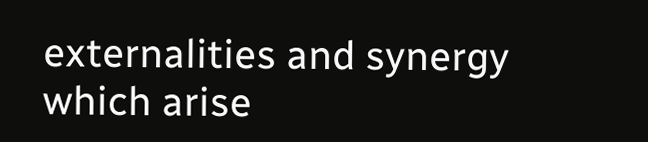externalities and synergy which arise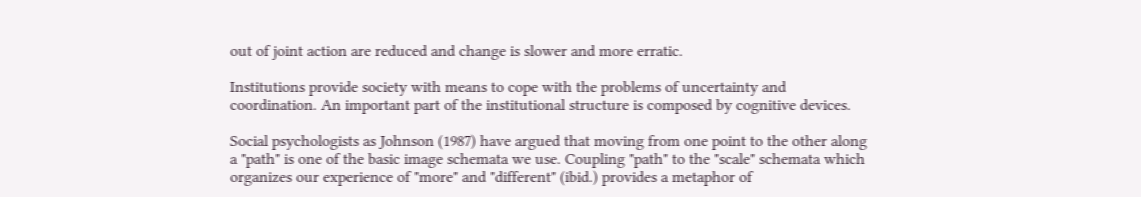out of joint action are reduced and change is slower and more erratic.

Institutions provide society with means to cope with the problems of uncertainty and coordination. An important part of the institutional structure is composed by cognitive devices.

Social psychologists as Johnson (1987) have argued that moving from one point to the other along a "path" is one of the basic image schemata we use. Coupling "path" to the "scale" schemata which organizes our experience of "more" and "different" (ibid.) provides a metaphor of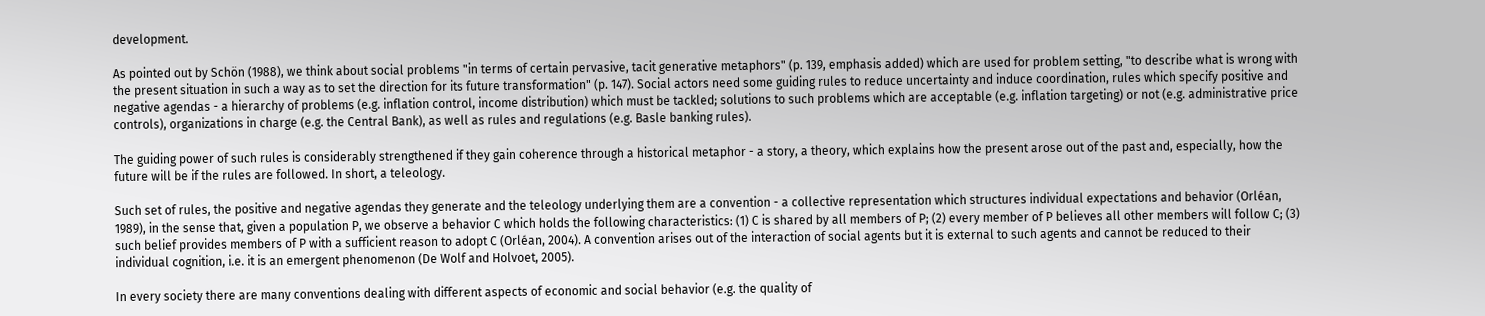development.

As pointed out by Schön (1988), we think about social problems "in terms of certain pervasive, tacit generative metaphors" (p. 139, emphasis added) which are used for problem setting, "to describe what is wrong with the present situation in such a way as to set the direction for its future transformation" (p. 147). Social actors need some guiding rules to reduce uncertainty and induce coordination, rules which specify positive and negative agendas - a hierarchy of problems (e.g. inflation control, income distribution) which must be tackled; solutions to such problems which are acceptable (e.g. inflation targeting) or not (e.g. administrative price controls), organizations in charge (e.g. the Central Bank), as well as rules and regulations (e.g. Basle banking rules).

The guiding power of such rules is considerably strengthened if they gain coherence through a historical metaphor - a story, a theory, which explains how the present arose out of the past and, especially, how the future will be if the rules are followed. In short, a teleology.

Such set of rules, the positive and negative agendas they generate and the teleology underlying them are a convention - a collective representation which structures individual expectations and behavior (Orléan, 1989), in the sense that, given a population P, we observe a behavior C which holds the following characteristics: (1) C is shared by all members of P; (2) every member of P believes all other members will follow C; (3) such belief provides members of P with a sufficient reason to adopt C (Orléan, 2004). A convention arises out of the interaction of social agents but it is external to such agents and cannot be reduced to their individual cognition, i.e. it is an emergent phenomenon (De Wolf and Holvoet, 2005).

In every society there are many conventions dealing with different aspects of economic and social behavior (e.g. the quality of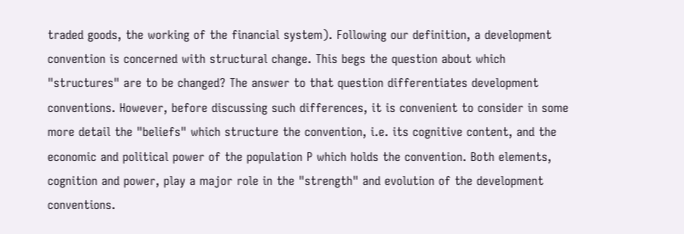traded goods, the working of the financial system). Following our definition, a development convention is concerned with structural change. This begs the question about which "structures" are to be changed? The answer to that question differentiates development conventions. However, before discussing such differences, it is convenient to consider in some more detail the "beliefs" which structure the convention, i.e. its cognitive content, and the economic and political power of the population P which holds the convention. Both elements, cognition and power, play a major role in the "strength" and evolution of the development conventions.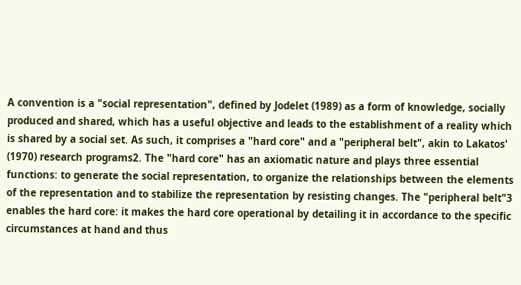A convention is a "social representation", defined by Jodelet (1989) as a form of knowledge, socially produced and shared, which has a useful objective and leads to the establishment of a reality which is shared by a social set. As such, it comprises a "hard core" and a "peripheral belt", akin to Lakatos' (1970) research programs2. The "hard core" has an axiomatic nature and plays three essential functions: to generate the social representation, to organize the relationships between the elements of the representation and to stabilize the representation by resisting changes. The "peripheral belt"3 enables the hard core: it makes the hard core operational by detailing it in accordance to the specific circumstances at hand and thus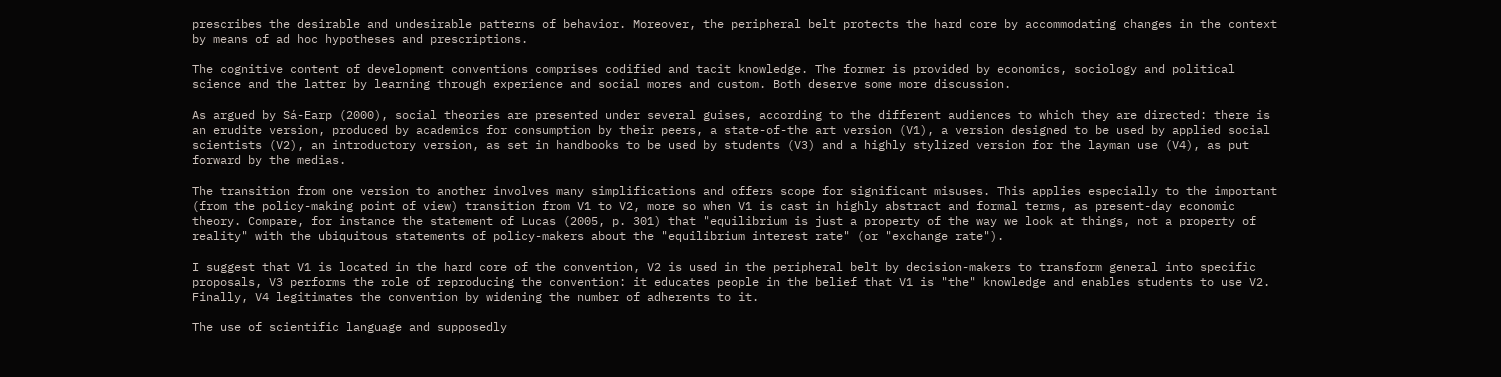prescribes the desirable and undesirable patterns of behavior. Moreover, the peripheral belt protects the hard core by accommodating changes in the context by means of ad hoc hypotheses and prescriptions.

The cognitive content of development conventions comprises codified and tacit knowledge. The former is provided by economics, sociology and political science and the latter by learning through experience and social mores and custom. Both deserve some more discussion.

As argued by Sá-Earp (2000), social theories are presented under several guises, according to the different audiences to which they are directed: there is an erudite version, produced by academics for consumption by their peers, a state-of-the art version (V1), a version designed to be used by applied social scientists (V2), an introductory version, as set in handbooks to be used by students (V3) and a highly stylized version for the layman use (V4), as put forward by the medias.

The transition from one version to another involves many simplifications and offers scope for significant misuses. This applies especially to the important (from the policy-making point of view) transition from V1 to V2, more so when V1 is cast in highly abstract and formal terms, as present-day economic theory. Compare, for instance the statement of Lucas (2005, p. 301) that "equilibrium is just a property of the way we look at things, not a property of reality" with the ubiquitous statements of policy-makers about the "equilibrium interest rate" (or "exchange rate").

I suggest that V1 is located in the hard core of the convention, V2 is used in the peripheral belt by decision-makers to transform general into specific proposals, V3 performs the role of reproducing the convention: it educates people in the belief that V1 is "the" knowledge and enables students to use V2. Finally, V4 legitimates the convention by widening the number of adherents to it.

The use of scientific language and supposedly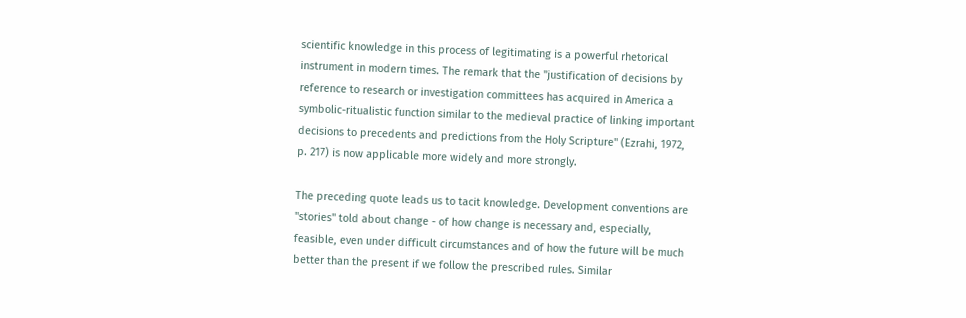scientific knowledge in this process of legitimating is a powerful rhetorical instrument in modern times. The remark that the "justification of decisions by reference to research or investigation committees has acquired in America a symbolic-ritualistic function similar to the medieval practice of linking important decisions to precedents and predictions from the Holy Scripture" (Ezrahi, 1972, p. 217) is now applicable more widely and more strongly.

The preceding quote leads us to tacit knowledge. Development conventions are "stories" told about change - of how change is necessary and, especially, feasible, even under difficult circumstances and of how the future will be much better than the present if we follow the prescribed rules. Similar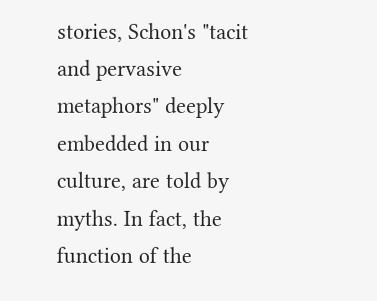stories, Schon's "tacit and pervasive metaphors" deeply embedded in our culture, are told by myths. In fact, the function of the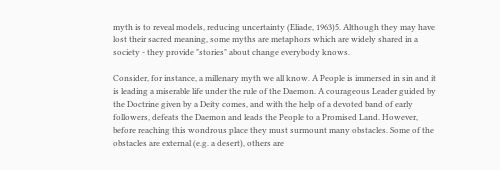myth is to reveal models, reducing uncertainty (Eliade, 1963)5. Although they may have lost their sacred meaning, some myths are metaphors which are widely shared in a society - they provide "stories" about change everybody knows.

Consider, for instance, a millenary myth we all know. A People is immersed in sin and it is leading a miserable life under the rule of the Daemon. A courageous Leader guided by the Doctrine given by a Deity comes, and with the help of a devoted band of early followers, defeats the Daemon and leads the People to a Promised Land. However, before reaching this wondrous place they must surmount many obstacles. Some of the obstacles are external (e.g. a desert), others are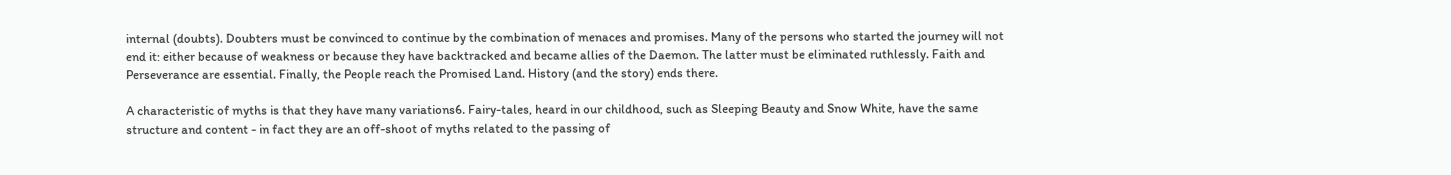internal (doubts). Doubters must be convinced to continue by the combination of menaces and promises. Many of the persons who started the journey will not end it: either because of weakness or because they have backtracked and became allies of the Daemon. The latter must be eliminated ruthlessly. Faith and Perseverance are essential. Finally, the People reach the Promised Land. History (and the story) ends there.

A characteristic of myths is that they have many variations6. Fairy-tales, heard in our childhood, such as Sleeping Beauty and Snow White, have the same structure and content - in fact they are an off-shoot of myths related to the passing of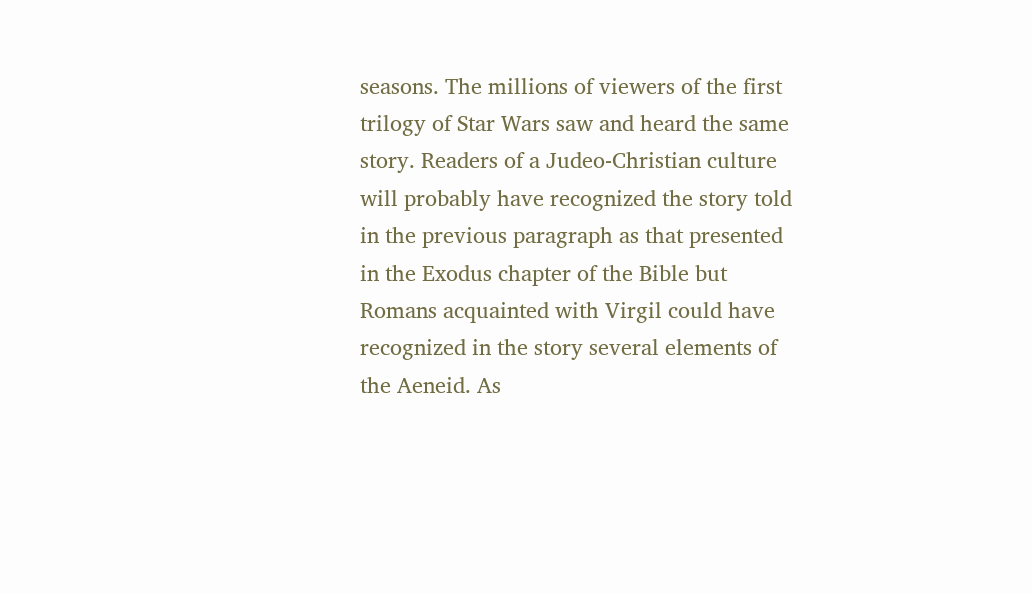seasons. The millions of viewers of the first trilogy of Star Wars saw and heard the same story. Readers of a Judeo-Christian culture will probably have recognized the story told in the previous paragraph as that presented in the Exodus chapter of the Bible but Romans acquainted with Virgil could have recognized in the story several elements of the Aeneid. As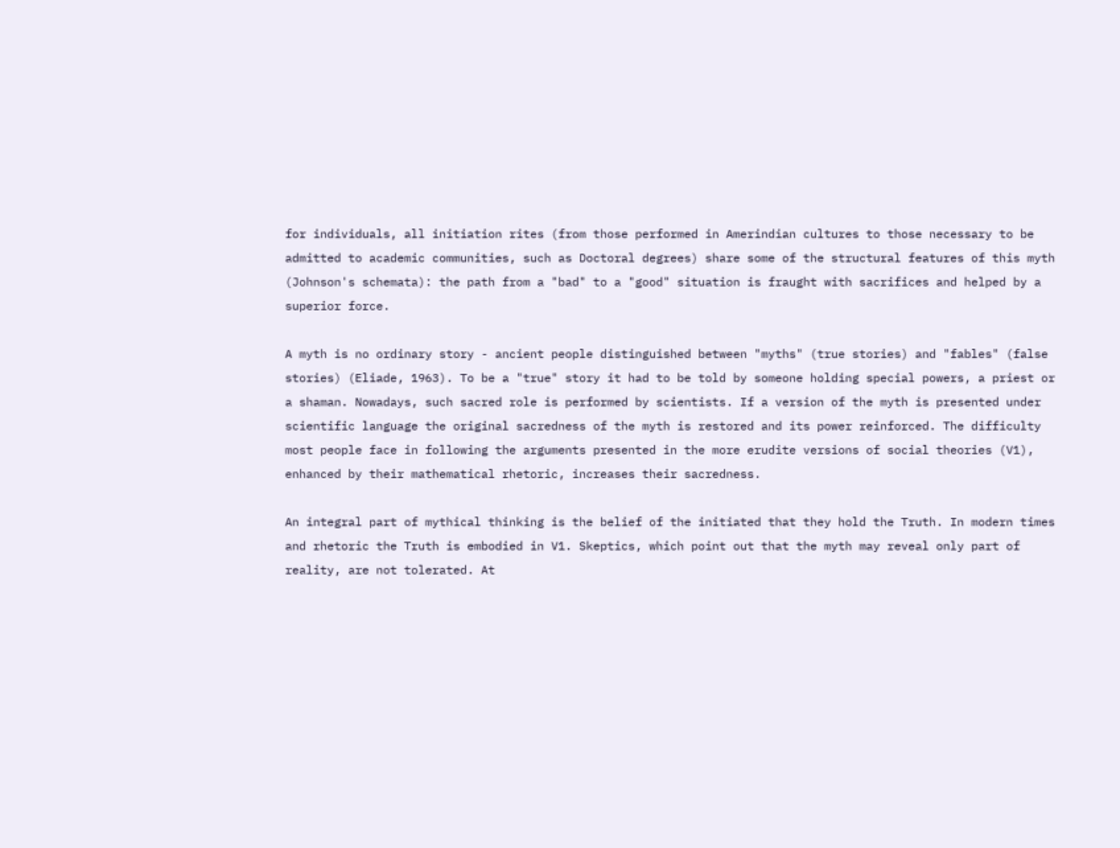for individuals, all initiation rites (from those performed in Amerindian cultures to those necessary to be admitted to academic communities, such as Doctoral degrees) share some of the structural features of this myth (Johnson's schemata): the path from a "bad" to a "good" situation is fraught with sacrifices and helped by a superior force.

A myth is no ordinary story - ancient people distinguished between "myths" (true stories) and "fables" (false stories) (Eliade, 1963). To be a "true" story it had to be told by someone holding special powers, a priest or a shaman. Nowadays, such sacred role is performed by scientists. If a version of the myth is presented under scientific language the original sacredness of the myth is restored and its power reinforced. The difficulty most people face in following the arguments presented in the more erudite versions of social theories (V1), enhanced by their mathematical rhetoric, increases their sacredness.

An integral part of mythical thinking is the belief of the initiated that they hold the Truth. In modern times and rhetoric the Truth is embodied in V1. Skeptics, which point out that the myth may reveal only part of reality, are not tolerated. At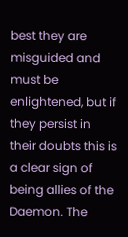best they are misguided and must be enlightened, but if they persist in their doubts this is a clear sign of being allies of the Daemon. The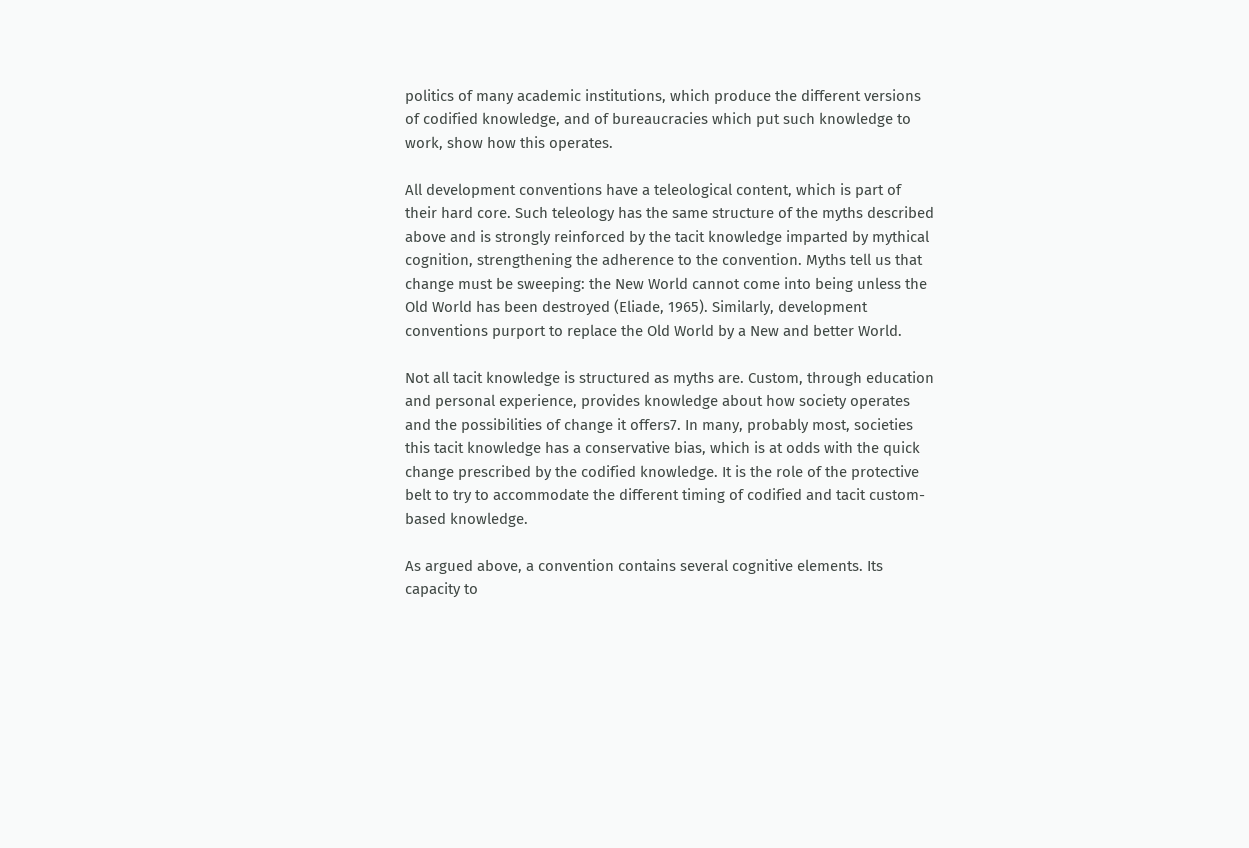politics of many academic institutions, which produce the different versions of codified knowledge, and of bureaucracies which put such knowledge to work, show how this operates.

All development conventions have a teleological content, which is part of their hard core. Such teleology has the same structure of the myths described above and is strongly reinforced by the tacit knowledge imparted by mythical cognition, strengthening the adherence to the convention. Myths tell us that change must be sweeping: the New World cannot come into being unless the Old World has been destroyed (Eliade, 1965). Similarly, development conventions purport to replace the Old World by a New and better World.

Not all tacit knowledge is structured as myths are. Custom, through education and personal experience, provides knowledge about how society operates and the possibilities of change it offers7. In many, probably most, societies this tacit knowledge has a conservative bias, which is at odds with the quick change prescribed by the codified knowledge. It is the role of the protective belt to try to accommodate the different timing of codified and tacit custom-based knowledge.

As argued above, a convention contains several cognitive elements. Its capacity to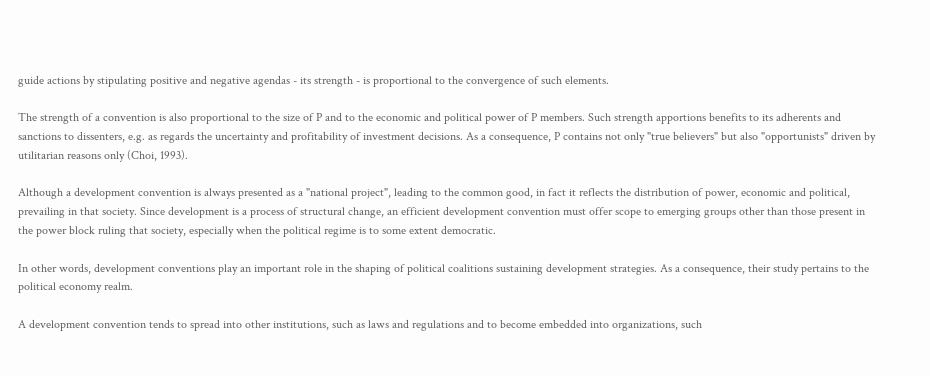guide actions by stipulating positive and negative agendas - its strength - is proportional to the convergence of such elements.

The strength of a convention is also proportional to the size of P and to the economic and political power of P members. Such strength apportions benefits to its adherents and sanctions to dissenters, e.g. as regards the uncertainty and profitability of investment decisions. As a consequence, P contains not only "true believers" but also "opportunists" driven by utilitarian reasons only (Choi, 1993).

Although a development convention is always presented as a "national project", leading to the common good, in fact it reflects the distribution of power, economic and political, prevailing in that society. Since development is a process of structural change, an efficient development convention must offer scope to emerging groups other than those present in the power block ruling that society, especially when the political regime is to some extent democratic.

In other words, development conventions play an important role in the shaping of political coalitions sustaining development strategies. As a consequence, their study pertains to the political economy realm.

A development convention tends to spread into other institutions, such as laws and regulations and to become embedded into organizations, such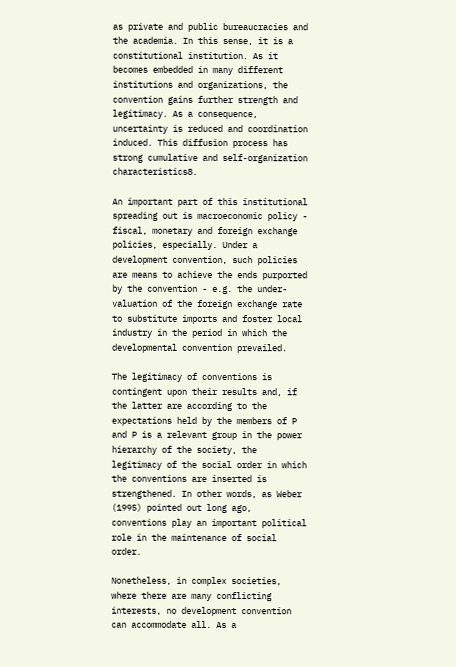as private and public bureaucracies and the academia. In this sense, it is a constitutional institution. As it becomes embedded in many different institutions and organizations, the convention gains further strength and legitimacy. As a consequence, uncertainty is reduced and coordination induced. This diffusion process has strong cumulative and self-organization characteristics8.

An important part of this institutional spreading out is macroeconomic policy - fiscal, monetary and foreign exchange policies, especially. Under a development convention, such policies are means to achieve the ends purported by the convention - e.g. the under-valuation of the foreign exchange rate to substitute imports and foster local industry in the period in which the developmental convention prevailed.

The legitimacy of conventions is contingent upon their results and, if the latter are according to the expectations held by the members of P and P is a relevant group in the power hierarchy of the society, the legitimacy of the social order in which the conventions are inserted is strengthened. In other words, as Weber (1995) pointed out long ago, conventions play an important political role in the maintenance of social order.

Nonetheless, in complex societies, where there are many conflicting interests, no development convention can accommodate all. As a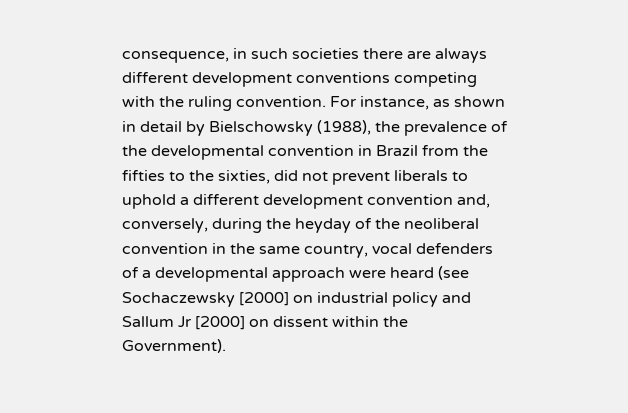consequence, in such societies there are always different development conventions competing with the ruling convention. For instance, as shown in detail by Bielschowsky (1988), the prevalence of the developmental convention in Brazil from the fifties to the sixties, did not prevent liberals to uphold a different development convention and, conversely, during the heyday of the neoliberal convention in the same country, vocal defenders of a developmental approach were heard (see Sochaczewsky [2000] on industrial policy and Sallum Jr [2000] on dissent within the Government).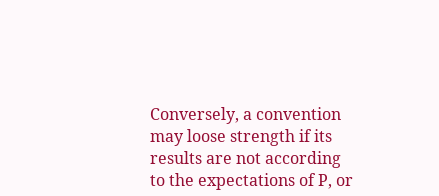Conversely, a convention may loose strength if its results are not according to the expectations of P, or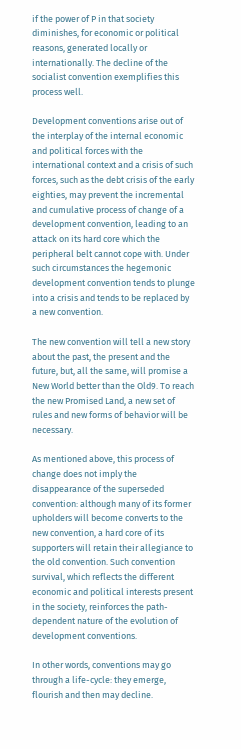if the power of P in that society diminishes, for economic or political reasons, generated locally or internationally. The decline of the socialist convention exemplifies this process well.

Development conventions arise out of the interplay of the internal economic and political forces with the international context and a crisis of such forces, such as the debt crisis of the early eighties, may prevent the incremental and cumulative process of change of a development convention, leading to an attack on its hard core which the peripheral belt cannot cope with. Under such circumstances the hegemonic development convention tends to plunge into a crisis and tends to be replaced by a new convention.

The new convention will tell a new story about the past, the present and the future, but, all the same, will promise a New World better than the Old9. To reach the new Promised Land, a new set of rules and new forms of behavior will be necessary.

As mentioned above, this process of change does not imply the disappearance of the superseded convention: although many of its former upholders will become converts to the new convention, a hard core of its supporters will retain their allegiance to the old convention. Such convention survival, which reflects the different economic and political interests present in the society, reinforces the path-dependent nature of the evolution of development conventions.

In other words, conventions may go through a life-cycle: they emerge, flourish and then may decline.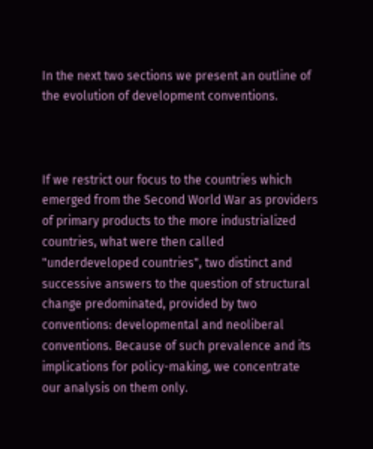In the next two sections we present an outline of the evolution of development conventions.



If we restrict our focus to the countries which emerged from the Second World War as providers of primary products to the more industrialized countries, what were then called "underdeveloped countries", two distinct and successive answers to the question of structural change predominated, provided by two conventions: developmental and neoliberal conventions. Because of such prevalence and its implications for policy-making, we concentrate our analysis on them only.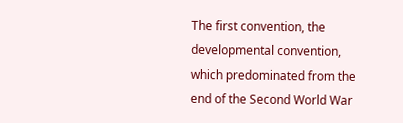The first convention, the developmental convention, which predominated from the end of the Second World War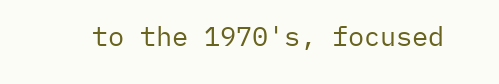to the 1970's, focused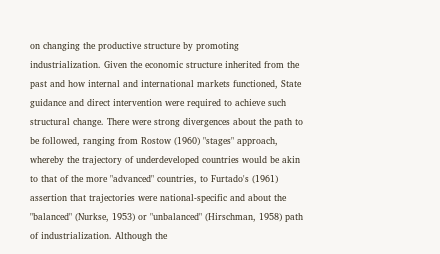on changing the productive structure by promoting industrialization. Given the economic structure inherited from the past and how internal and international markets functioned, State guidance and direct intervention were required to achieve such structural change. There were strong divergences about the path to be followed, ranging from Rostow (1960) "stages" approach, whereby the trajectory of underdeveloped countries would be akin to that of the more "advanced" countries, to Furtado's (1961) assertion that trajectories were national-specific and about the "balanced" (Nurkse, 1953) or "unbalanced" (Hirschman, 1958) path of industrialization. Although the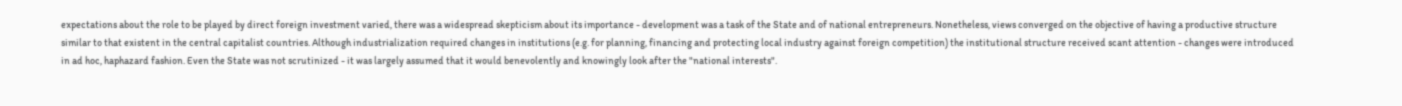expectations about the role to be played by direct foreign investment varied, there was a widespread skepticism about its importance - development was a task of the State and of national entrepreneurs. Nonetheless, views converged on the objective of having a productive structure similar to that existent in the central capitalist countries. Although industrialization required changes in institutions (e.g. for planning, financing and protecting local industry against foreign competition) the institutional structure received scant attention - changes were introduced in ad hoc, haphazard fashion. Even the State was not scrutinized - it was largely assumed that it would benevolently and knowingly look after the "national interests".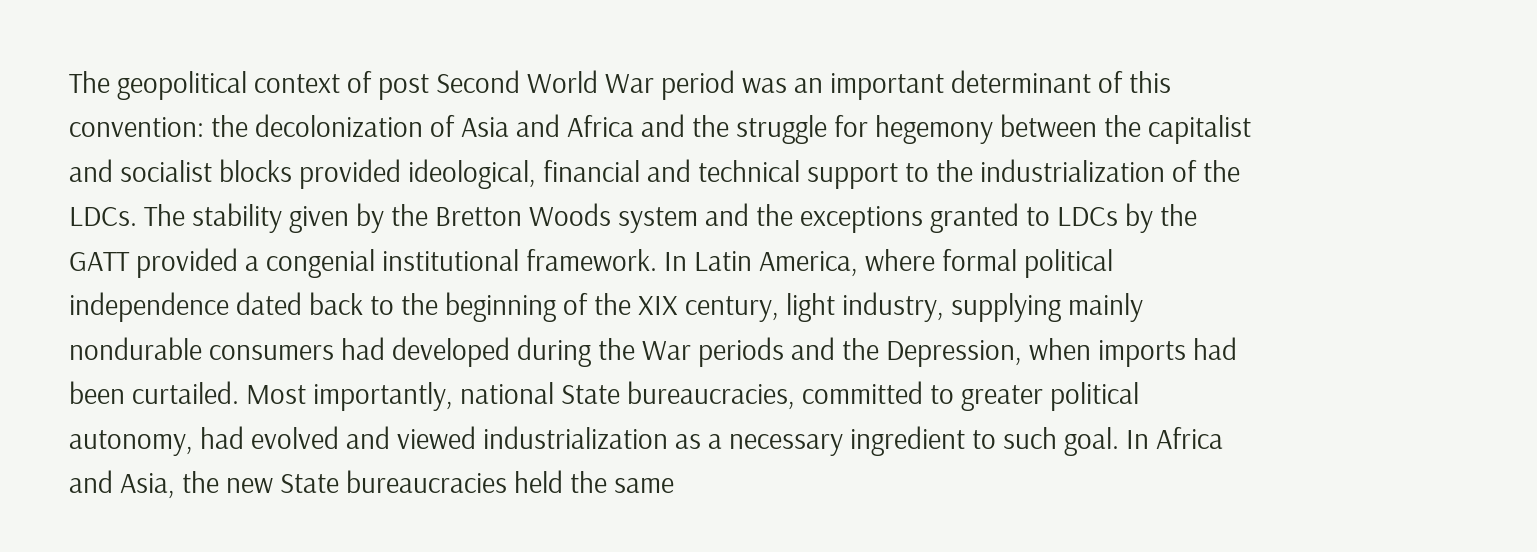The geopolitical context of post Second World War period was an important determinant of this convention: the decolonization of Asia and Africa and the struggle for hegemony between the capitalist and socialist blocks provided ideological, financial and technical support to the industrialization of the LDCs. The stability given by the Bretton Woods system and the exceptions granted to LDCs by the GATT provided a congenial institutional framework. In Latin America, where formal political independence dated back to the beginning of the XIX century, light industry, supplying mainly nondurable consumers had developed during the War periods and the Depression, when imports had been curtailed. Most importantly, national State bureaucracies, committed to greater political autonomy, had evolved and viewed industrialization as a necessary ingredient to such goal. In Africa and Asia, the new State bureaucracies held the same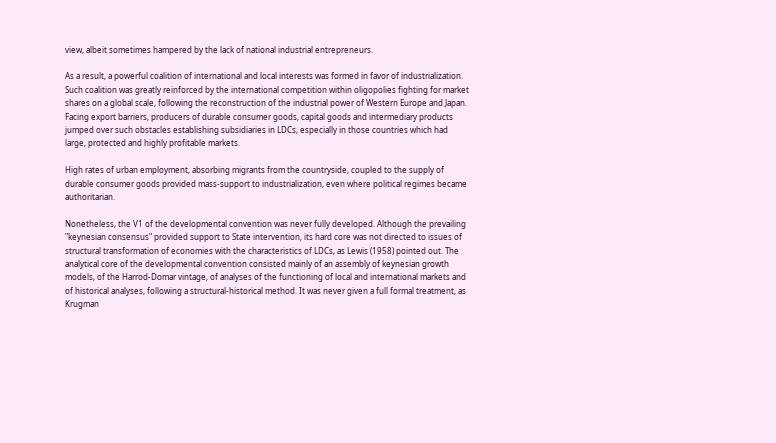view, albeit sometimes hampered by the lack of national industrial entrepreneurs.

As a result, a powerful coalition of international and local interests was formed in favor of industrialization. Such coalition was greatly reinforced by the international competition within oligopolies fighting for market shares on a global scale, following the reconstruction of the industrial power of Western Europe and Japan. Facing export barriers, producers of durable consumer goods, capital goods and intermediary products jumped over such obstacles establishing subsidiaries in LDCs, especially in those countries which had large, protected and highly profitable markets.

High rates of urban employment, absorbing migrants from the countryside, coupled to the supply of durable consumer goods provided mass-support to industrialization, even where political regimes became authoritarian.

Nonetheless, the V1 of the developmental convention was never fully developed. Although the prevailing "keynesian consensus" provided support to State intervention, its hard core was not directed to issues of structural transformation of economies with the characteristics of LDCs, as Lewis (1958) pointed out. The analytical core of the developmental convention consisted mainly of an assembly of keynesian growth models, of the Harrod-Domar vintage, of analyses of the functioning of local and international markets and of historical analyses, following a structural-historical method. It was never given a full formal treatment, as Krugman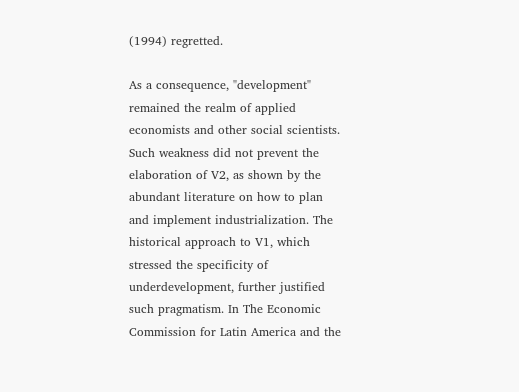(1994) regretted.

As a consequence, "development" remained the realm of applied economists and other social scientists. Such weakness did not prevent the elaboration of V2, as shown by the abundant literature on how to plan and implement industrialization. The historical approach to V1, which stressed the specificity of underdevelopment, further justified such pragmatism. In The Economic Commission for Latin America and the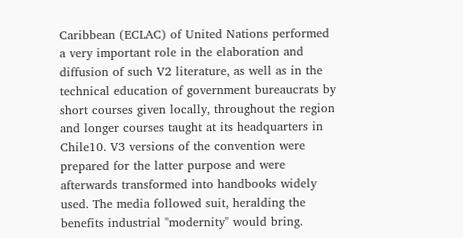Caribbean (ECLAC) of United Nations performed a very important role in the elaboration and diffusion of such V2 literature, as well as in the technical education of government bureaucrats by short courses given locally, throughout the region and longer courses taught at its headquarters in Chile10. V3 versions of the convention were prepared for the latter purpose and were afterwards transformed into handbooks widely used. The media followed suit, heralding the benefits industrial "modernity" would bring.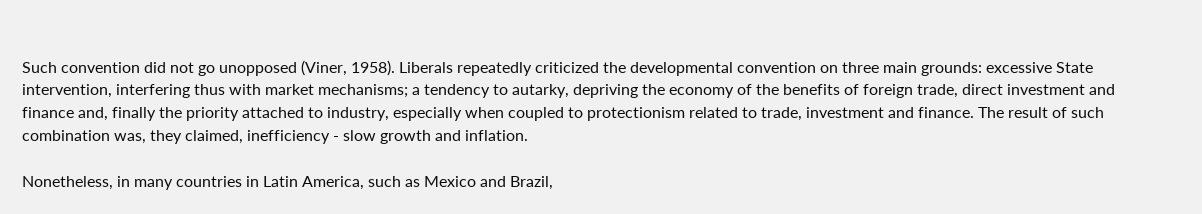Such convention did not go unopposed (Viner, 1958). Liberals repeatedly criticized the developmental convention on three main grounds: excessive State intervention, interfering thus with market mechanisms; a tendency to autarky, depriving the economy of the benefits of foreign trade, direct investment and finance and, finally the priority attached to industry, especially when coupled to protectionism related to trade, investment and finance. The result of such combination was, they claimed, inefficiency - slow growth and inflation.

Nonetheless, in many countries in Latin America, such as Mexico and Brazil,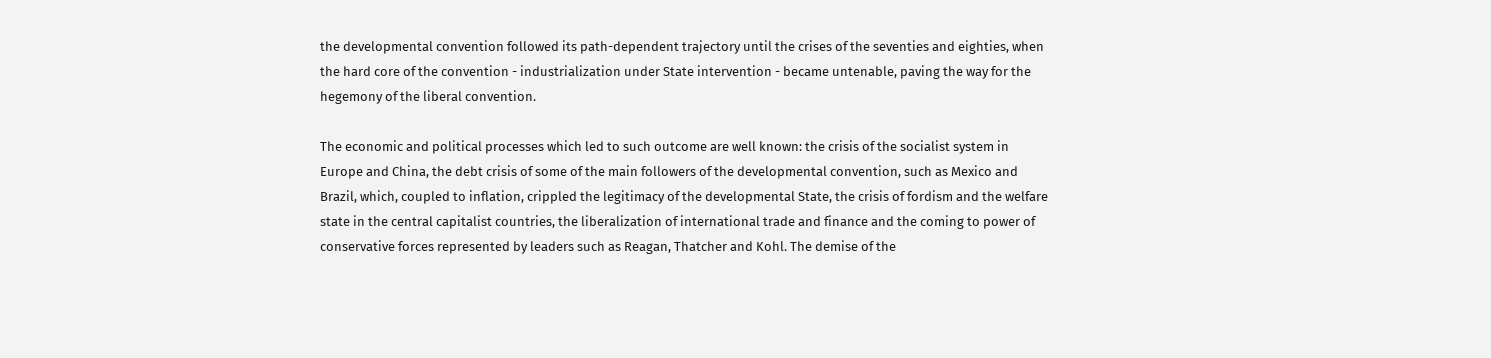the developmental convention followed its path-dependent trajectory until the crises of the seventies and eighties, when the hard core of the convention - industrialization under State intervention - became untenable, paving the way for the hegemony of the liberal convention.

The economic and political processes which led to such outcome are well known: the crisis of the socialist system in Europe and China, the debt crisis of some of the main followers of the developmental convention, such as Mexico and Brazil, which, coupled to inflation, crippled the legitimacy of the developmental State, the crisis of fordism and the welfare state in the central capitalist countries, the liberalization of international trade and finance and the coming to power of conservative forces represented by leaders such as Reagan, Thatcher and Kohl. The demise of the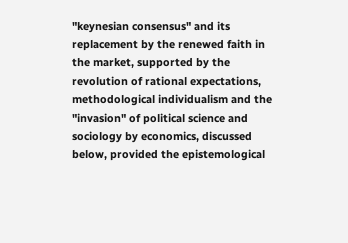"keynesian consensus" and its replacement by the renewed faith in the market, supported by the revolution of rational expectations, methodological individualism and the "invasion" of political science and sociology by economics, discussed below, provided the epistemological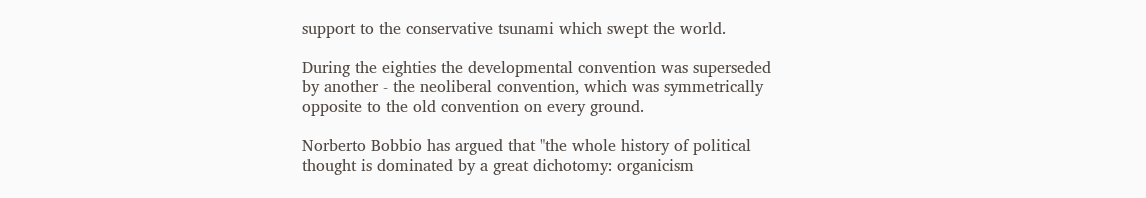support to the conservative tsunami which swept the world.

During the eighties the developmental convention was superseded by another - the neoliberal convention, which was symmetrically opposite to the old convention on every ground.

Norberto Bobbio has argued that "the whole history of political thought is dominated by a great dichotomy: organicism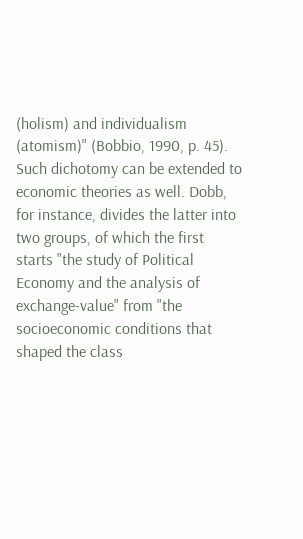(holism) and individualism (atomism)" (Bobbio, 1990, p. 45). Such dichotomy can be extended to economic theories as well. Dobb, for instance, divides the latter into two groups, of which the first starts "the study of Political Economy and the analysis of exchange-value" from "the socioeconomic conditions that shaped the class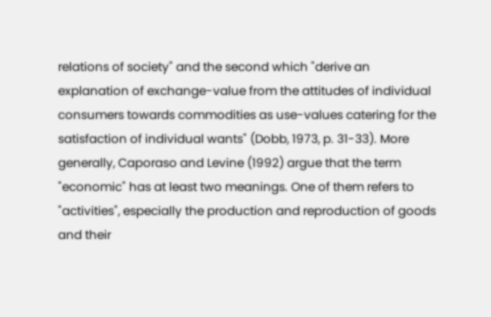relations of society" and the second which "derive an explanation of exchange-value from the attitudes of individual consumers towards commodities as use-values catering for the satisfaction of individual wants" (Dobb, 1973, p. 31-33). More generally, Caporaso and Levine (1992) argue that the term "economic" has at least two meanings. One of them refers to "activities", especially the production and reproduction of goods and their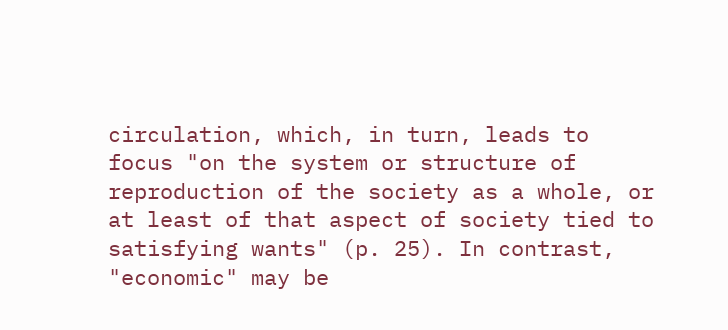circulation, which, in turn, leads to focus "on the system or structure of reproduction of the society as a whole, or at least of that aspect of society tied to satisfying wants" (p. 25). In contrast, "economic" may be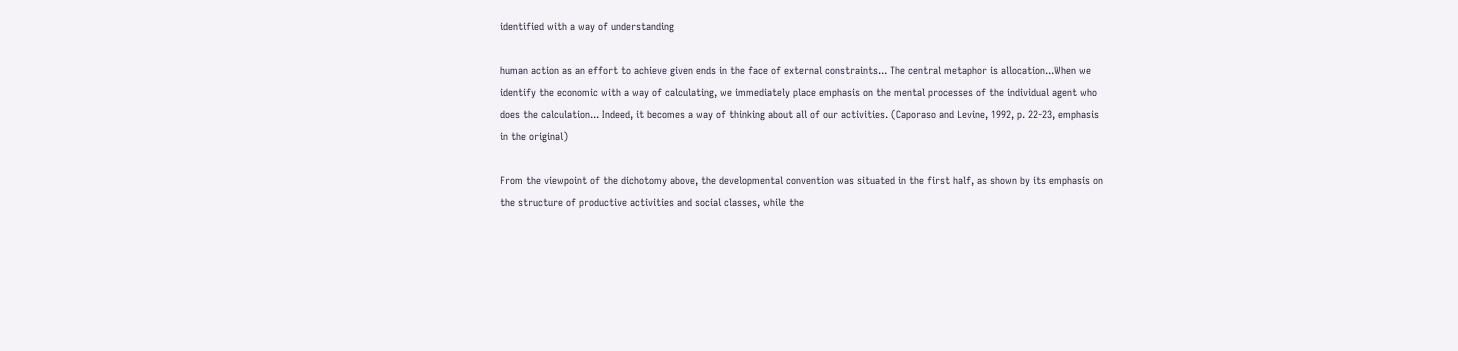identified with a way of understanding

human action as an effort to achieve given ends in the face of external constraints... The central metaphor is allocation...When we identify the economic with a way of calculating, we immediately place emphasis on the mental processes of the individual agent who does the calculation... Indeed, it becomes a way of thinking about all of our activities. (Caporaso and Levine, 1992, p. 22-23, emphasis in the original)

From the viewpoint of the dichotomy above, the developmental convention was situated in the first half, as shown by its emphasis on the structure of productive activities and social classes, while the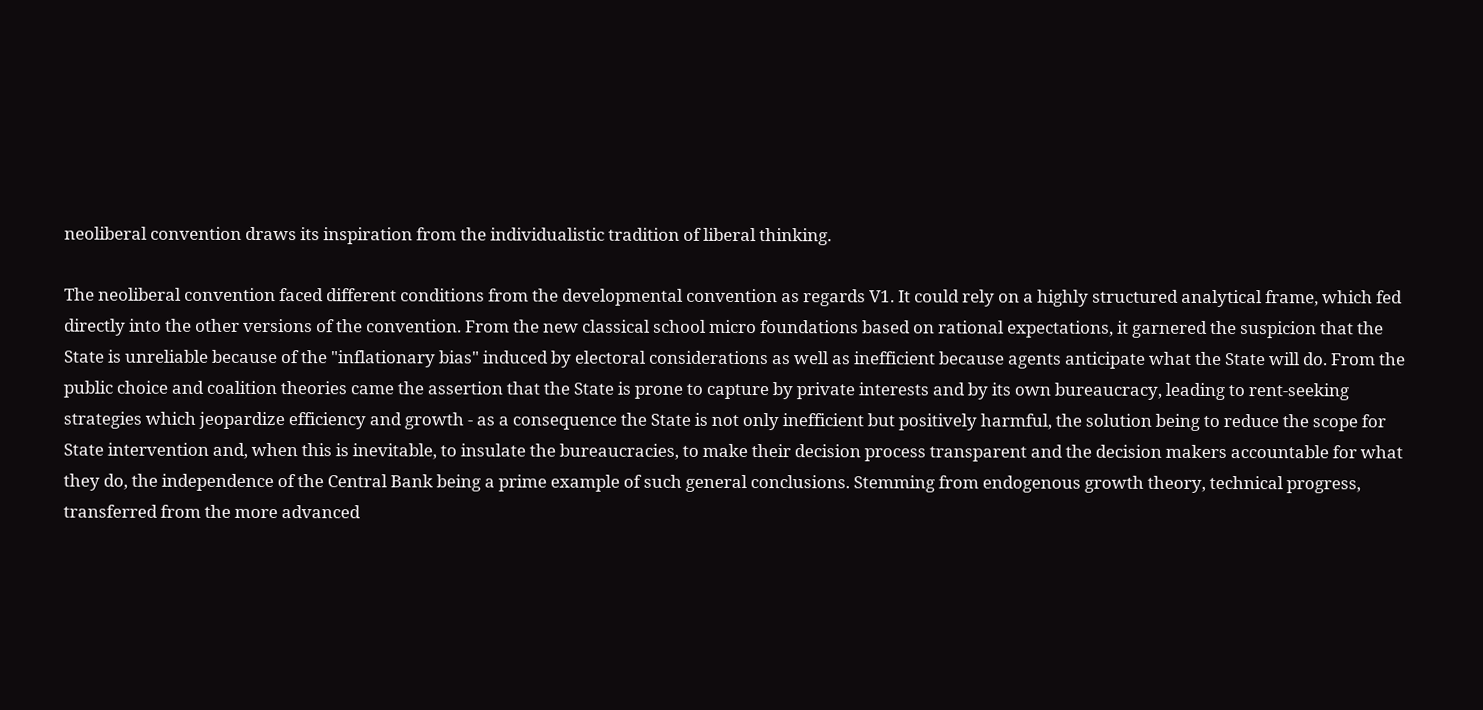neoliberal convention draws its inspiration from the individualistic tradition of liberal thinking.

The neoliberal convention faced different conditions from the developmental convention as regards V1. It could rely on a highly structured analytical frame, which fed directly into the other versions of the convention. From the new classical school micro foundations based on rational expectations, it garnered the suspicion that the State is unreliable because of the "inflationary bias" induced by electoral considerations as well as inefficient because agents anticipate what the State will do. From the public choice and coalition theories came the assertion that the State is prone to capture by private interests and by its own bureaucracy, leading to rent-seeking strategies which jeopardize efficiency and growth - as a consequence the State is not only inefficient but positively harmful, the solution being to reduce the scope for State intervention and, when this is inevitable, to insulate the bureaucracies, to make their decision process transparent and the decision makers accountable for what they do, the independence of the Central Bank being a prime example of such general conclusions. Stemming from endogenous growth theory, technical progress, transferred from the more advanced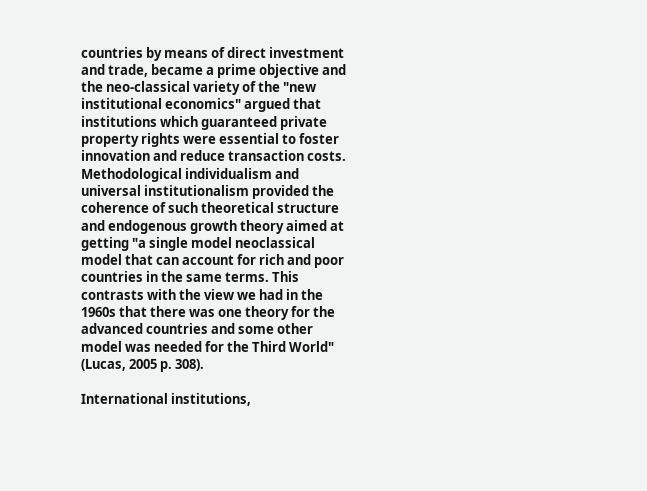countries by means of direct investment and trade, became a prime objective and the neo-classical variety of the "new institutional economics" argued that institutions which guaranteed private property rights were essential to foster innovation and reduce transaction costs. Methodological individualism and universal institutionalism provided the coherence of such theoretical structure and endogenous growth theory aimed at getting "a single model neoclassical model that can account for rich and poor countries in the same terms. This contrasts with the view we had in the 1960s that there was one theory for the advanced countries and some other model was needed for the Third World" (Lucas, 2005 p. 308).

International institutions,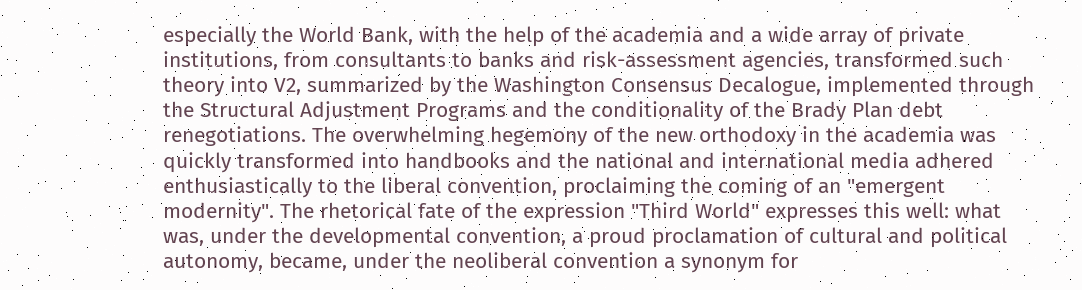especially the World Bank, with the help of the academia and a wide array of private institutions, from consultants to banks and risk-assessment agencies, transformed such theory into V2, summarized by the Washington Consensus Decalogue, implemented through the Structural Adjustment Programs and the conditionality of the Brady Plan debt renegotiations. The overwhelming hegemony of the new orthodoxy in the academia was quickly transformed into handbooks and the national and international media adhered enthusiastically to the liberal convention, proclaiming the coming of an "emergent modernity". The rhetorical fate of the expression "Third World" expresses this well: what was, under the developmental convention, a proud proclamation of cultural and political autonomy, became, under the neoliberal convention a synonym for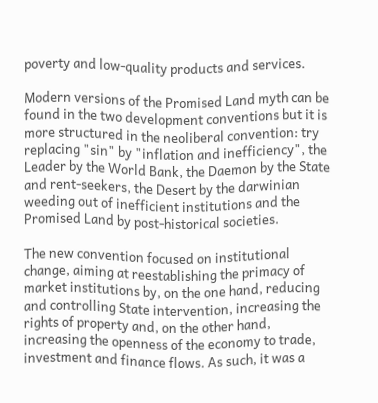poverty and low-quality products and services.

Modern versions of the Promised Land myth can be found in the two development conventions but it is more structured in the neoliberal convention: try replacing "sin" by "inflation and inefficiency", the Leader by the World Bank, the Daemon by the State and rent-seekers, the Desert by the darwinian weeding out of inefficient institutions and the Promised Land by post-historical societies.

The new convention focused on institutional change, aiming at reestablishing the primacy of market institutions by, on the one hand, reducing and controlling State intervention, increasing the rights of property and, on the other hand, increasing the openness of the economy to trade, investment and finance flows. As such, it was a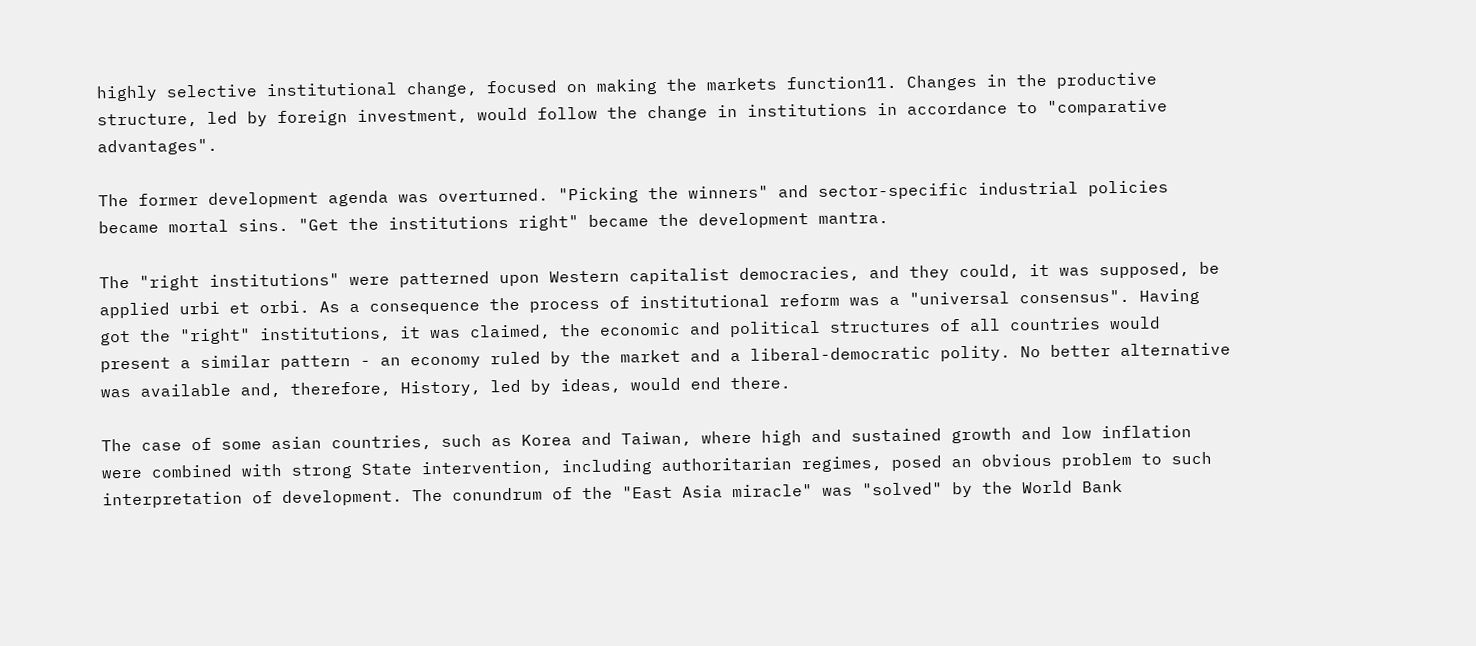highly selective institutional change, focused on making the markets function11. Changes in the productive structure, led by foreign investment, would follow the change in institutions in accordance to "comparative advantages".

The former development agenda was overturned. "Picking the winners" and sector-specific industrial policies became mortal sins. "Get the institutions right" became the development mantra.

The "right institutions" were patterned upon Western capitalist democracies, and they could, it was supposed, be applied urbi et orbi. As a consequence the process of institutional reform was a "universal consensus". Having got the "right" institutions, it was claimed, the economic and political structures of all countries would present a similar pattern - an economy ruled by the market and a liberal-democratic polity. No better alternative was available and, therefore, History, led by ideas, would end there.

The case of some asian countries, such as Korea and Taiwan, where high and sustained growth and low inflation were combined with strong State intervention, including authoritarian regimes, posed an obvious problem to such interpretation of development. The conundrum of the "East Asia miracle" was "solved" by the World Bank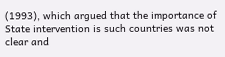(1993), which argued that the importance of State intervention is such countries was not clear and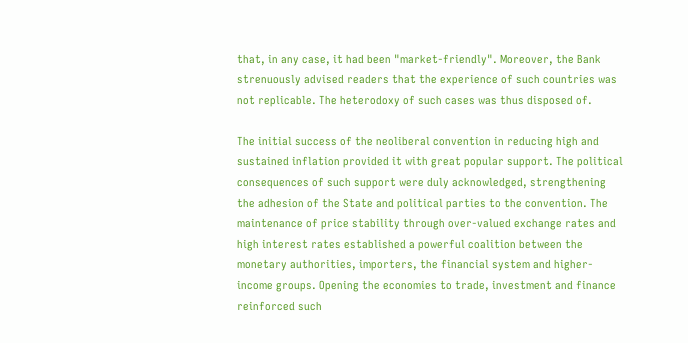that, in any case, it had been "market-friendly". Moreover, the Bank strenuously advised readers that the experience of such countries was not replicable. The heterodoxy of such cases was thus disposed of.

The initial success of the neoliberal convention in reducing high and sustained inflation provided it with great popular support. The political consequences of such support were duly acknowledged, strengthening the adhesion of the State and political parties to the convention. The maintenance of price stability through over-valued exchange rates and high interest rates established a powerful coalition between the monetary authorities, importers, the financial system and higher-income groups. Opening the economies to trade, investment and finance reinforced such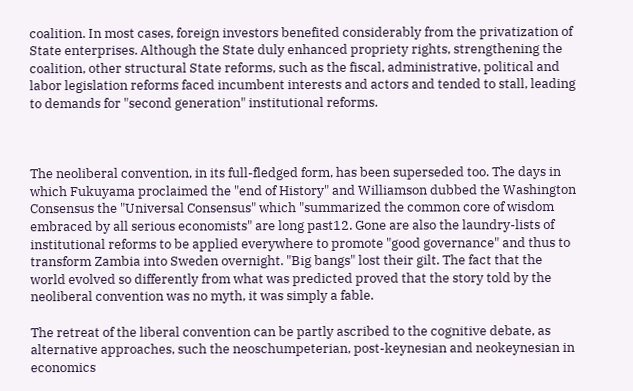coalition. In most cases, foreign investors benefited considerably from the privatization of State enterprises. Although the State duly enhanced propriety rights, strengthening the coalition, other structural State reforms, such as the fiscal, administrative, political and labor legislation reforms faced incumbent interests and actors and tended to stall, leading to demands for "second generation" institutional reforms.



The neoliberal convention, in its full-fledged form, has been superseded too. The days in which Fukuyama proclaimed the "end of History" and Williamson dubbed the Washington Consensus the "Universal Consensus" which "summarized the common core of wisdom embraced by all serious economists" are long past12. Gone are also the laundry-lists of institutional reforms to be applied everywhere to promote "good governance" and thus to transform Zambia into Sweden overnight. "Big bangs" lost their gilt. The fact that the world evolved so differently from what was predicted proved that the story told by the neoliberal convention was no myth, it was simply a fable.

The retreat of the liberal convention can be partly ascribed to the cognitive debate, as alternative approaches, such the neoschumpeterian, post-keynesian and neokeynesian in economics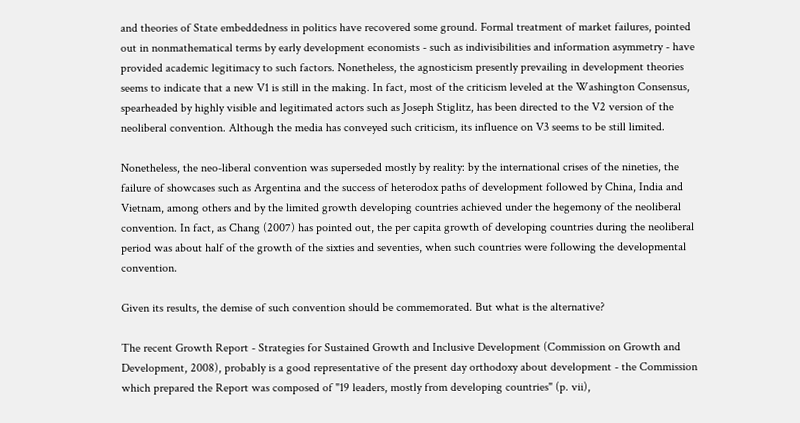and theories of State embeddedness in politics have recovered some ground. Formal treatment of market failures, pointed out in nonmathematical terms by early development economists - such as indivisibilities and information asymmetry - have provided academic legitimacy to such factors. Nonetheless, the agnosticism presently prevailing in development theories seems to indicate that a new V1 is still in the making. In fact, most of the criticism leveled at the Washington Consensus, spearheaded by highly visible and legitimated actors such as Joseph Stiglitz, has been directed to the V2 version of the neoliberal convention. Although the media has conveyed such criticism, its influence on V3 seems to be still limited.

Nonetheless, the neo-liberal convention was superseded mostly by reality: by the international crises of the nineties, the failure of showcases such as Argentina and the success of heterodox paths of development followed by China, India and Vietnam, among others and by the limited growth developing countries achieved under the hegemony of the neoliberal convention. In fact, as Chang (2007) has pointed out, the per capita growth of developing countries during the neoliberal period was about half of the growth of the sixties and seventies, when such countries were following the developmental convention.

Given its results, the demise of such convention should be commemorated. But what is the alternative?

The recent Growth Report - Strategies for Sustained Growth and Inclusive Development (Commission on Growth and Development, 2008), probably is a good representative of the present day orthodoxy about development - the Commission which prepared the Report was composed of "19 leaders, mostly from developing countries" (p. vii),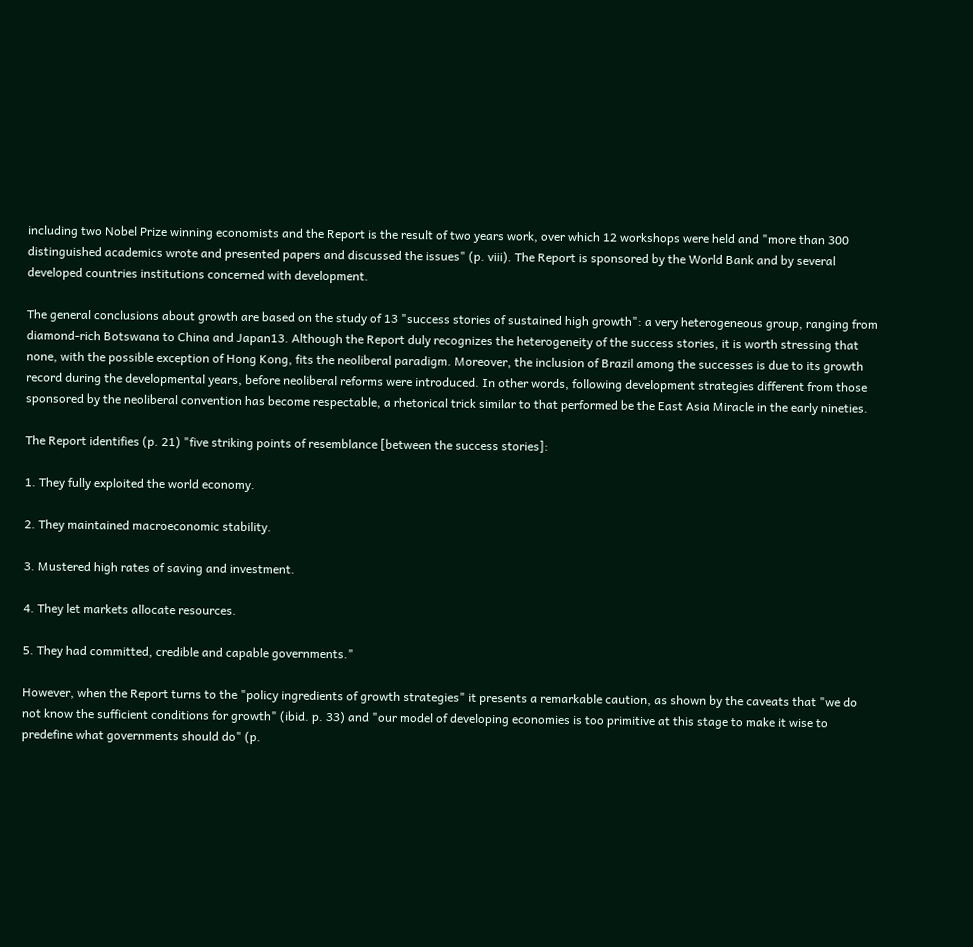including two Nobel Prize winning economists and the Report is the result of two years work, over which 12 workshops were held and "more than 300 distinguished academics wrote and presented papers and discussed the issues" (p. viii). The Report is sponsored by the World Bank and by several developed countries institutions concerned with development.

The general conclusions about growth are based on the study of 13 "success stories of sustained high growth": a very heterogeneous group, ranging from diamond-rich Botswana to China and Japan13. Although the Report duly recognizes the heterogeneity of the success stories, it is worth stressing that none, with the possible exception of Hong Kong, fits the neoliberal paradigm. Moreover, the inclusion of Brazil among the successes is due to its growth record during the developmental years, before neoliberal reforms were introduced. In other words, following development strategies different from those sponsored by the neoliberal convention has become respectable, a rhetorical trick similar to that performed be the East Asia Miracle in the early nineties.

The Report identifies (p. 21) "five striking points of resemblance [between the success stories]:

1. They fully exploited the world economy.

2. They maintained macroeconomic stability.

3. Mustered high rates of saving and investment.

4. They let markets allocate resources.

5. They had committed, credible and capable governments."

However, when the Report turns to the "policy ingredients of growth strategies" it presents a remarkable caution, as shown by the caveats that "we do not know the sufficient conditions for growth" (ibid. p. 33) and "our model of developing economies is too primitive at this stage to make it wise to predefine what governments should do" (p.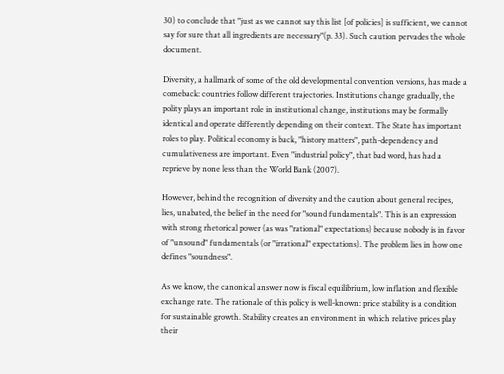30) to conclude that "just as we cannot say this list [of policies] is sufficient, we cannot say for sure that all ingredients are necessary"(p. 33). Such caution pervades the whole document.

Diversity, a hallmark of some of the old developmental convention versions, has made a comeback: countries follow different trajectories. Institutions change gradually, the polity plays an important role in institutional change, institutions may be formally identical and operate differently depending on their context. The State has important roles to play. Political economy is back, "history matters", path-dependency and cumulativeness are important. Even "industrial policy", that bad word, has had a reprieve by none less than the World Bank (2007).

However, behind the recognition of diversity and the caution about general recipes, lies, unabated, the belief in the need for "sound fundamentals". This is an expression with strong rhetorical power (as was "rational" expectations) because nobody is in favor of "unsound" fundamentals (or "irrational" expectations). The problem lies in how one defines "soundness".

As we know, the canonical answer now is fiscal equilibrium, low inflation and flexible exchange rate. The rationale of this policy is well-known: price stability is a condition for sustainable growth. Stability creates an environment in which relative prices play their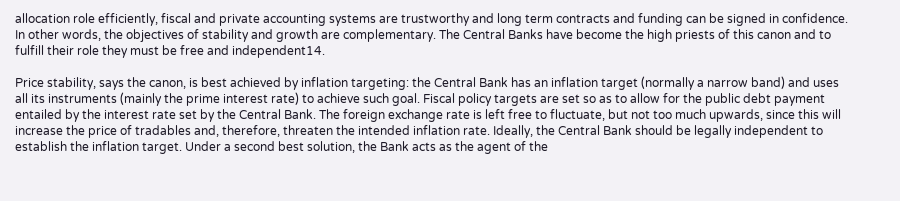allocation role efficiently, fiscal and private accounting systems are trustworthy and long term contracts and funding can be signed in confidence. In other words, the objectives of stability and growth are complementary. The Central Banks have become the high priests of this canon and to fulfill their role they must be free and independent14.

Price stability, says the canon, is best achieved by inflation targeting: the Central Bank has an inflation target (normally a narrow band) and uses all its instruments (mainly the prime interest rate) to achieve such goal. Fiscal policy targets are set so as to allow for the public debt payment entailed by the interest rate set by the Central Bank. The foreign exchange rate is left free to fluctuate, but not too much upwards, since this will increase the price of tradables and, therefore, threaten the intended inflation rate. Ideally, the Central Bank should be legally independent to establish the inflation target. Under a second best solution, the Bank acts as the agent of the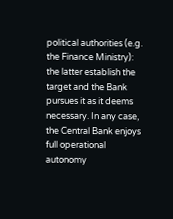political authorities (e.g. the Finance Ministry): the latter establish the target and the Bank pursues it as it deems necessary. In any case, the Central Bank enjoys full operational autonomy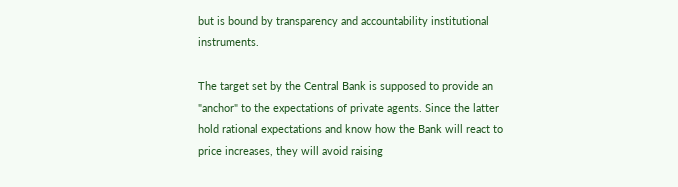but is bound by transparency and accountability institutional instruments.

The target set by the Central Bank is supposed to provide an "anchor" to the expectations of private agents. Since the latter hold rational expectations and know how the Bank will react to price increases, they will avoid raising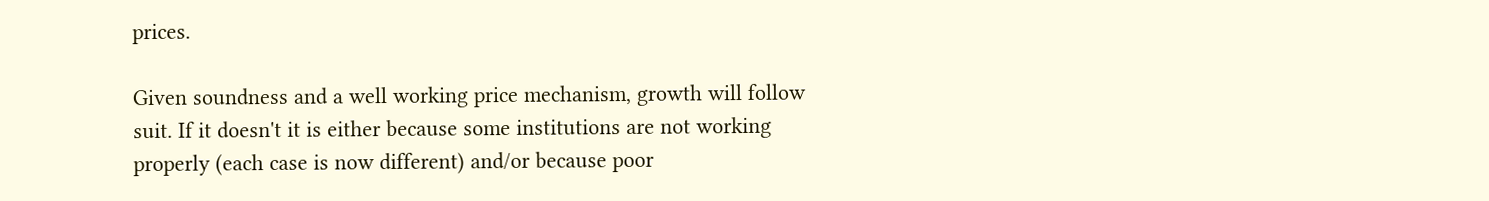prices.

Given soundness and a well working price mechanism, growth will follow suit. If it doesn't it is either because some institutions are not working properly (each case is now different) and/or because poor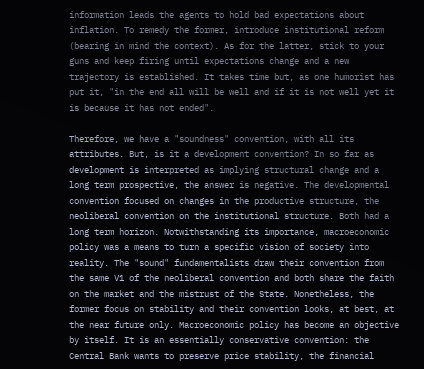information leads the agents to hold bad expectations about inflation. To remedy the former, introduce institutional reform (bearing in mind the context). As for the latter, stick to your guns and keep firing until expectations change and a new trajectory is established. It takes time but, as one humorist has put it, "in the end all will be well and if it is not well yet it is because it has not ended".

Therefore, we have a "soundness" convention, with all its attributes. But, is it a development convention? In so far as development is interpreted as implying structural change and a long term prospective, the answer is negative. The developmental convention focused on changes in the productive structure, the neoliberal convention on the institutional structure. Both had a long term horizon. Notwithstanding its importance, macroeconomic policy was a means to turn a specific vision of society into reality. The "sound" fundamentalists draw their convention from the same V1 of the neoliberal convention and both share the faith on the market and the mistrust of the State. Nonetheless, the former focus on stability and their convention looks, at best, at the near future only. Macroeconomic policy has become an objective by itself. It is an essentially conservative convention: the Central Bank wants to preserve price stability, the financial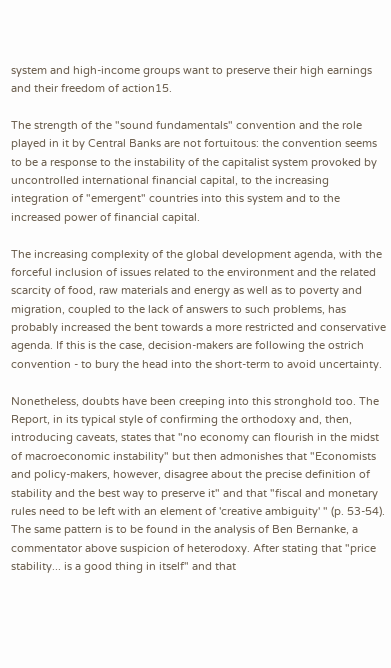system and high-income groups want to preserve their high earnings and their freedom of action15.

The strength of the "sound fundamentals" convention and the role played in it by Central Banks are not fortuitous: the convention seems to be a response to the instability of the capitalist system provoked by uncontrolled international financial capital, to the increasing integration of "emergent" countries into this system and to the increased power of financial capital.

The increasing complexity of the global development agenda, with the forceful inclusion of issues related to the environment and the related scarcity of food, raw materials and energy as well as to poverty and migration, coupled to the lack of answers to such problems, has probably increased the bent towards a more restricted and conservative agenda. If this is the case, decision-makers are following the ostrich convention - to bury the head into the short-term to avoid uncertainty.

Nonetheless, doubts have been creeping into this stronghold too. The Report, in its typical style of confirming the orthodoxy and, then, introducing caveats, states that "no economy can flourish in the midst of macroeconomic instability" but then admonishes that "Economists and policy-makers, however, disagree about the precise definition of stability and the best way to preserve it" and that "fiscal and monetary rules need to be left with an element of 'creative ambiguity' " (p. 53-54). The same pattern is to be found in the analysis of Ben Bernanke, a commentator above suspicion of heterodoxy. After stating that "price stability... is a good thing in itself" and that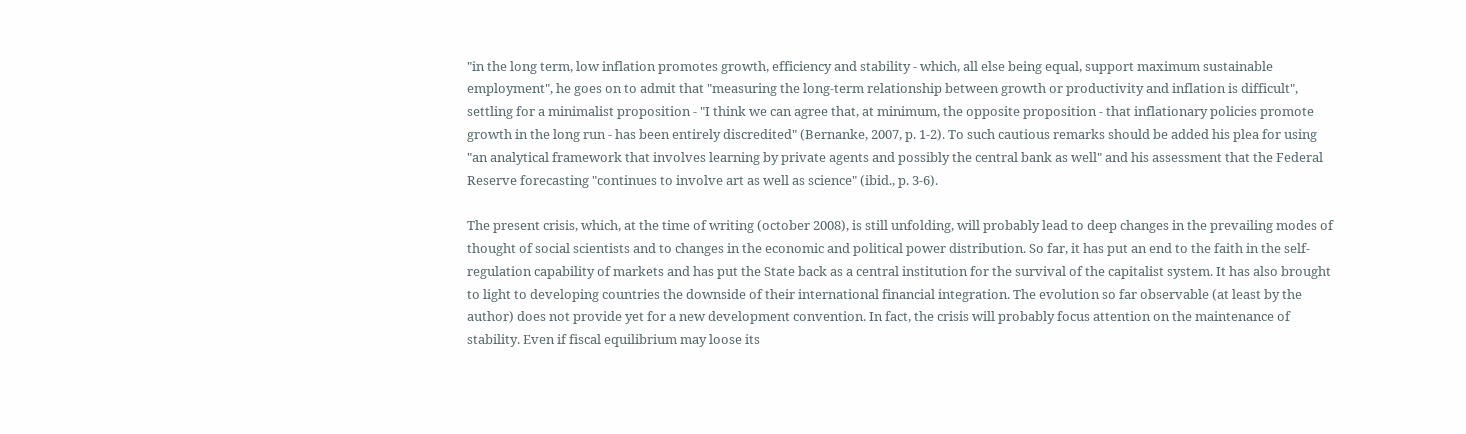"in the long term, low inflation promotes growth, efficiency and stability - which, all else being equal, support maximum sustainable employment", he goes on to admit that "measuring the long-term relationship between growth or productivity and inflation is difficult", settling for a minimalist proposition - "I think we can agree that, at minimum, the opposite proposition - that inflationary policies promote growth in the long run - has been entirely discredited" (Bernanke, 2007, p. 1-2). To such cautious remarks should be added his plea for using "an analytical framework that involves learning by private agents and possibly the central bank as well" and his assessment that the Federal Reserve forecasting "continues to involve art as well as science" (ibid., p. 3-6).

The present crisis, which, at the time of writing (october 2008), is still unfolding, will probably lead to deep changes in the prevailing modes of thought of social scientists and to changes in the economic and political power distribution. So far, it has put an end to the faith in the self-regulation capability of markets and has put the State back as a central institution for the survival of the capitalist system. It has also brought to light to developing countries the downside of their international financial integration. The evolution so far observable (at least by the author) does not provide yet for a new development convention. In fact, the crisis will probably focus attention on the maintenance of stability. Even if fiscal equilibrium may loose its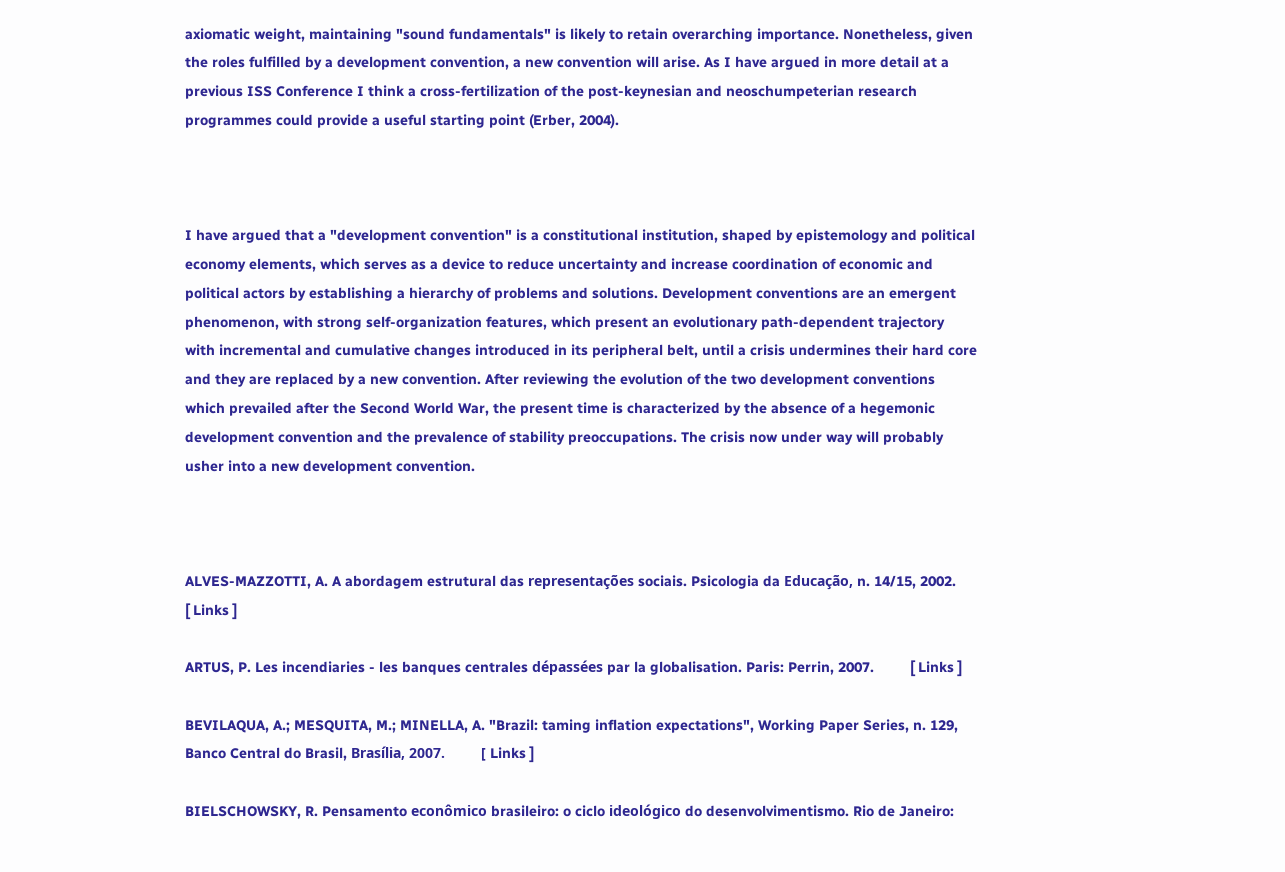axiomatic weight, maintaining "sound fundamentals" is likely to retain overarching importance. Nonetheless, given the roles fulfilled by a development convention, a new convention will arise. As I have argued in more detail at a previous ISS Conference I think a cross-fertilization of the post-keynesian and neoschumpeterian research programmes could provide a useful starting point (Erber, 2004).



I have argued that a "development convention" is a constitutional institution, shaped by epistemology and political economy elements, which serves as a device to reduce uncertainty and increase coordination of economic and political actors by establishing a hierarchy of problems and solutions. Development conventions are an emergent phenomenon, with strong self-organization features, which present an evolutionary path-dependent trajectory with incremental and cumulative changes introduced in its peripheral belt, until a crisis undermines their hard core and they are replaced by a new convention. After reviewing the evolution of the two development conventions which prevailed after the Second World War, the present time is characterized by the absence of a hegemonic development convention and the prevalence of stability preoccupations. The crisis now under way will probably usher into a new development convention.



ALVES-MAZZOTTI, A. A abordagem estrutural das representações sociais. Psicologia da Educação, n. 14/15, 2002.         [ Links ]

ARTUS, P. Les incendiaries - les banques centrales dépassées par la globalisation. Paris: Perrin, 2007.         [ Links ]

BEVILAQUA, A.; MESQUITA, M.; MINELLA, A. "Brazil: taming inflation expectations", Working Paper Series, n. 129, Banco Central do Brasil, Brasília, 2007.         [ Links ]

BIELSCHOWSKY, R. Pensamento econômico brasileiro: o ciclo ideológico do desenvolvimentismo. Rio de Janeiro: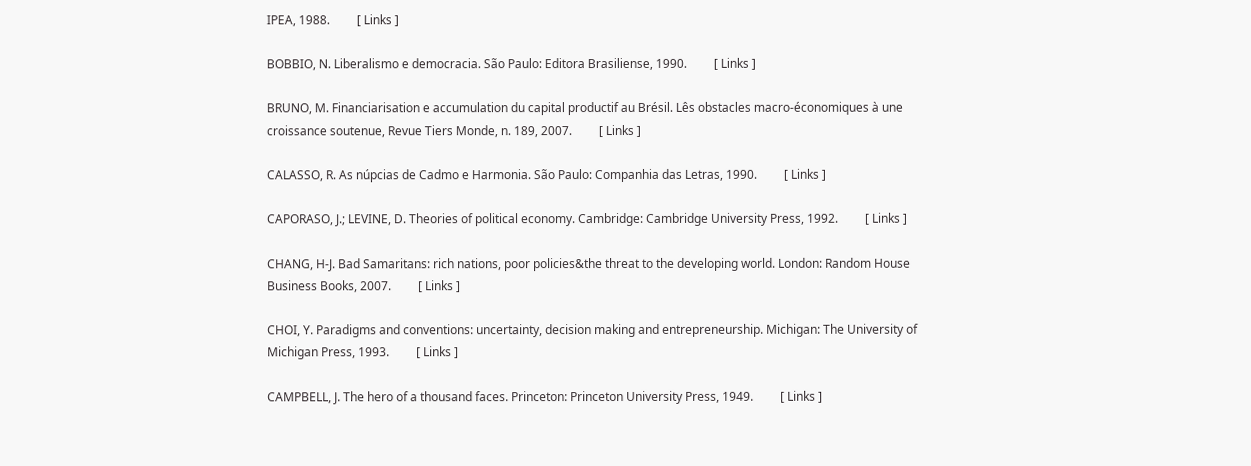IPEA, 1988.         [ Links ]

BOBBIO, N. Liberalismo e democracia. São Paulo: Editora Brasiliense, 1990.         [ Links ]

BRUNO, M. Financiarisation e accumulation du capital productif au Brésil. Lês obstacles macro-économiques à une croissance soutenue, Revue Tiers Monde, n. 189, 2007.         [ Links ]

CALASSO, R. As núpcias de Cadmo e Harmonia. São Paulo: Companhia das Letras, 1990.         [ Links ]

CAPORASO, J.; LEVINE, D. Theories of political economy. Cambridge: Cambridge University Press, 1992.         [ Links ]

CHANG, H-J. Bad Samaritans: rich nations, poor policies&the threat to the developing world. London: Random House Business Books, 2007.         [ Links ]

CHOI, Y. Paradigms and conventions: uncertainty, decision making and entrepreneurship. Michigan: The University of Michigan Press, 1993.         [ Links ]

CAMPBELL, J. The hero of a thousand faces. Princeton: Princeton University Press, 1949.         [ Links ]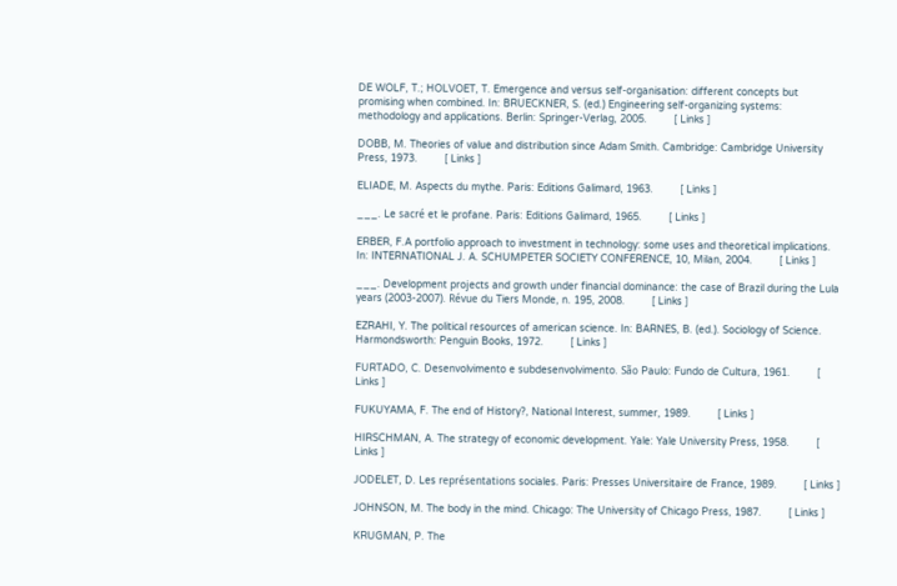DE WOLF, T.; HOLVOET, T. Emergence and versus self-organisation: different concepts but promising when combined. In: BRUECKNER, S. (ed.) Engineering self-organizing systems: methodology and applications. Berlin: Springer-Verlag, 2005.         [ Links ]

DOBB, M. Theories of value and distribution since Adam Smith. Cambridge: Cambridge University Press, 1973.         [ Links ]

ELIADE, M. Aspects du mythe. Paris: Editions Galimard, 1963.         [ Links ]

___. Le sacré et le profane. Paris: Editions Galimard, 1965.         [ Links ]

ERBER, F.A portfolio approach to investment in technology: some uses and theoretical implications. In: INTERNATIONAL J. A. SCHUMPETER SOCIETY CONFERENCE, 10, Milan, 2004.         [ Links ]

___. Development projects and growth under financial dominance: the case of Brazil during the Lula years (2003-2007). Révue du Tiers Monde, n. 195, 2008.         [ Links ]

EZRAHI, Y. The political resources of american science. In: BARNES, B. (ed.). Sociology of Science. Harmondsworth: Penguin Books, 1972.         [ Links ]

FURTADO, C. Desenvolvimento e subdesenvolvimento. São Paulo: Fundo de Cultura, 1961.         [ Links ]

FUKUYAMA, F. The end of History?, National Interest, summer, 1989.         [ Links ]

HIRSCHMAN, A. The strategy of economic development. Yale: Yale University Press, 1958.         [ Links ]

JODELET, D. Les représentations sociales. Paris: Presses Universitaire de France, 1989.         [ Links ]

JOHNSON, M. The body in the mind. Chicago: The University of Chicago Press, 1987.         [ Links ]

KRUGMAN, P. The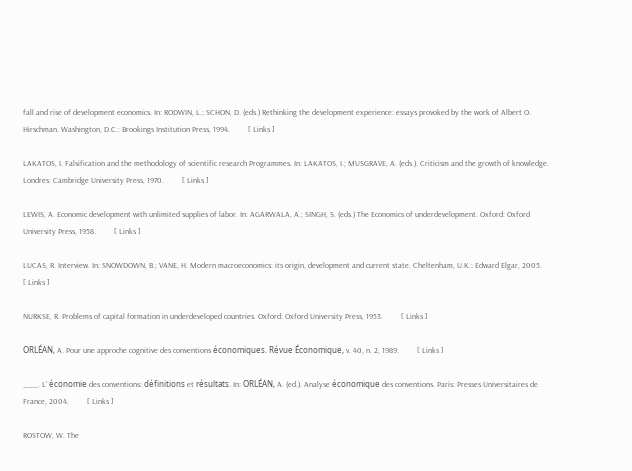fall and rise of development economics. In: RODWIN, L.; SCHON, D. (eds.) Rethinking the development experience: essays provoked by the work of Albert O. Hirschman. Washington, D.C.: Brookings Institution Press, 1994.         [ Links ]

LAKATOS, I. Falsification and the methodology of scientific research Programmes. In: LAKATOS, I.; MUSGRAVE, A. (eds.). Criticism and the growth of knowledge. Londres: Cambridge University Press, 1970.         [ Links ]

LEWIS, A. Economic development with unlimited supplies of labor. In: AGARWALA, A.; SINGH, S. (eds.) The Economics of underdevelopment. Oxford: Oxford University Press, 1958.         [ Links ]

LUCAS, R. Interview. In: SNOWDOWN, B.; VANE, H. Modern macroeconomics: its origin, development and current state. Cheltenham, U.K.: Edward Elgar, 2005.         [ Links ]

NURKSE, R. Problems of capital formation in underdeveloped countries. Oxford: Oxford University Press, 1953.         [ Links ]

ORLÉAN, A. Pour une approche cognitive des conventions économiques. Révue Économique, v. 40, n. 2, 1989.         [ Links ]

___. L' économie des conventions: définitions et résultats. In: ORLÉAN, A. (ed.). Analyse économique des conventions. Paris: Presses Universitaires de France, 2004.         [ Links ]

ROSTOW, W. The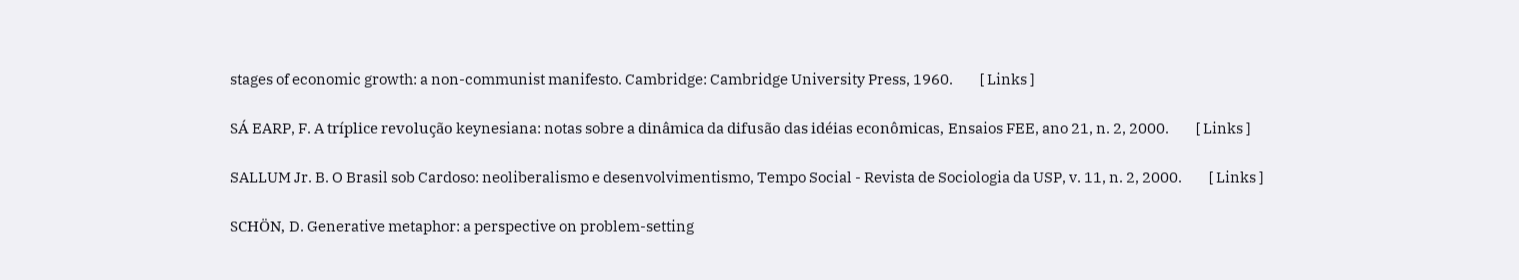stages of economic growth: a non-communist manifesto. Cambridge: Cambridge University Press, 1960.         [ Links ]

SÁ EARP, F. A tríplice revolução keynesiana: notas sobre a dinâmica da difusão das idéias econômicas, Ensaios FEE, ano 21, n. 2, 2000.         [ Links ]

SALLUM Jr. B. O Brasil sob Cardoso: neoliberalismo e desenvolvimentismo, Tempo Social - Revista de Sociologia da USP, v. 11, n. 2, 2000.         [ Links ]

SCHÖN, D. Generative metaphor: a perspective on problem-setting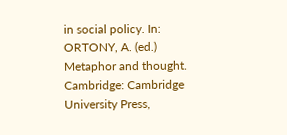in social policy. In: ORTONY, A. (ed.) Metaphor and thought. Cambridge: Cambridge University Press,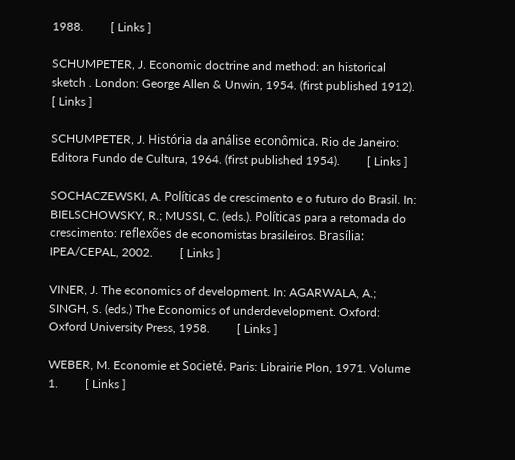1988.         [ Links ]

SCHUMPETER, J. Economic doctrine and method: an historical sketch . London: George Allen & Unwin, 1954. (first published 1912).         [ Links ]

SCHUMPETER, J. História da análise econômica. Rio de Janeiro: Editora Fundo de Cultura, 1964. (first published 1954).         [ Links ]

SOCHACZEWSKI, A. Políticas de crescimento e o futuro do Brasil. In: BIELSCHOWSKY, R.; MUSSI, C. (eds.). Políticas para a retomada do crescimento: reflexões de economistas brasileiros. Brasília: IPEA/CEPAL, 2002.         [ Links ]

VINER, J. The economics of development. In: AGARWALA, A.; SINGH, S. (eds.) The Economics of underdevelopment. Oxford: Oxford University Press, 1958.         [ Links ]

WEBER, M. Economie et Societé. Paris: Librairie Plon, 1971. Volume 1.         [ Links ]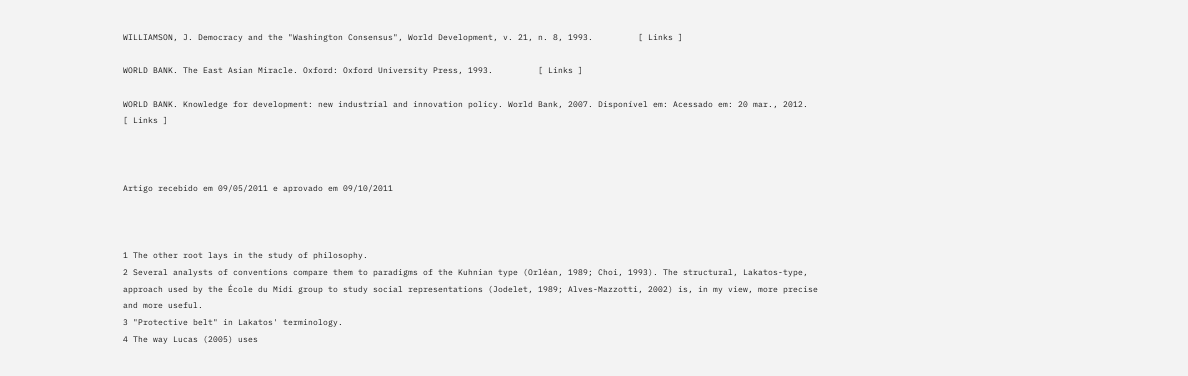WILLIAMSON, J. Democracy and the "Washington Consensus", World Development, v. 21, n. 8, 1993.         [ Links ]

WORLD BANK. The East Asian Miracle. Oxford: Oxford University Press, 1993.         [ Links ]

WORLD BANK. Knowledge for development: new industrial and innovation policy. World Bank, 2007. Disponível em: Acessado em: 20 mar., 2012.         [ Links ]



Artigo recebido em 09/05/2011 e aprovado em 09/10/2011



1 The other root lays in the study of philosophy.
2 Several analysts of conventions compare them to paradigms of the Kuhnian type (Orléan, 1989; Choi, 1993). The structural, Lakatos-type, approach used by the École du Midi group to study social representations (Jodelet, 1989; Alves-Mazzotti, 2002) is, in my view, more precise and more useful.
3 "Protective belt" in Lakatos' terminology.
4 The way Lucas (2005) uses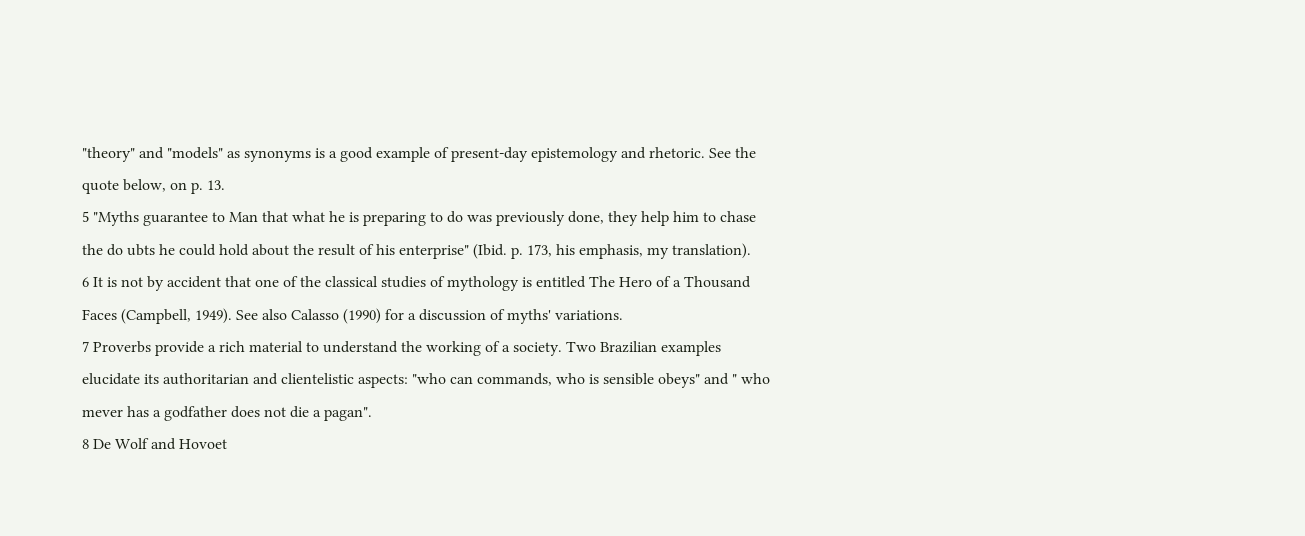"theory" and "models" as synonyms is a good example of present-day epistemology and rhetoric. See the quote below, on p. 13.
5 "Myths guarantee to Man that what he is preparing to do was previously done, they help him to chase the do ubts he could hold about the result of his enterprise" (Ibid. p. 173, his emphasis, my translation).
6 It is not by accident that one of the classical studies of mythology is entitled The Hero of a Thousand Faces (Campbell, 1949). See also Calasso (1990) for a discussion of myths' variations.
7 Proverbs provide a rich material to understand the working of a society. Two Brazilian examples elucidate its authoritarian and clientelistic aspects: "who can commands, who is sensible obeys" and " who mever has a godfather does not die a pagan".
8 De Wolf and Hovoet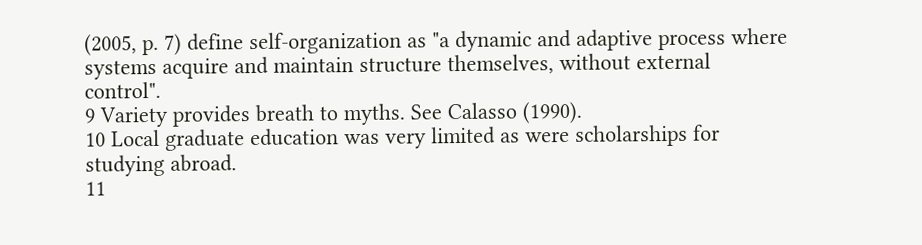(2005, p. 7) define self-organization as "a dynamic and adaptive process where systems acquire and maintain structure themselves, without external control".
9 Variety provides breath to myths. See Calasso (1990).
10 Local graduate education was very limited as were scholarships for studying abroad.
11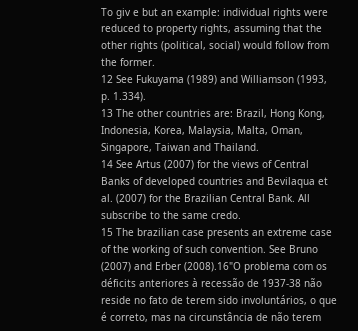To giv e but an example: individual rights were reduced to property rights, assuming that the other rights (political, social) would follow from the former.
12 See Fukuyama (1989) and Williamson (1993, p. 1.334).
13 The other countries are: Brazil, Hong Kong, Indonesia, Korea, Malaysia, Malta, Oman, Singapore, Taiwan and Thailand.
14 See Artus (2007) for the views of Central Banks of developed countries and Bevilaqua et al. (2007) for the Brazilian Central Bank. All subscribe to the same credo.
15 The brazilian case presents an extreme case of the working of such convention. See Bruno (2007) and Erber (2008).16"O problema com os déficits anteriores à recessão de 1937-38 não reside no fato de terem sido involuntários, o que é correto, mas na circunstância de não terem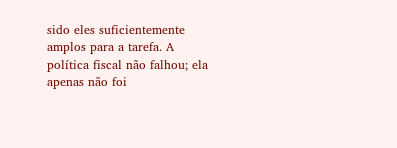sido eles suficientemente amplos para a tarefa. A política fiscal não falhou; ela apenas não foi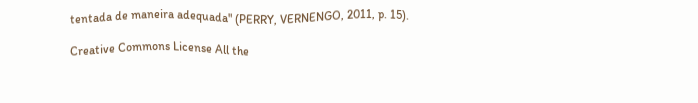tentada de maneira adequada" (PERRY, VERNENGO, 2011, p. 15).

Creative Commons License All the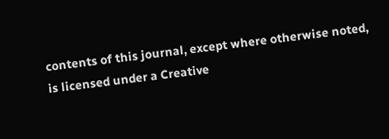contents of this journal, except where otherwise noted, is licensed under a Creative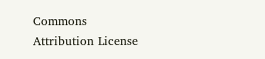Commons Attribution License